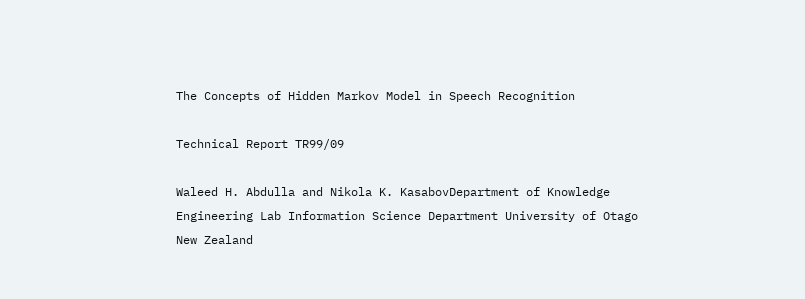The Concepts of Hidden Markov Model in Speech Recognition

Technical Report TR99/09

Waleed H. Abdulla and Nikola K. KasabovDepartment of Knowledge Engineering Lab Information Science Department University of Otago New Zealand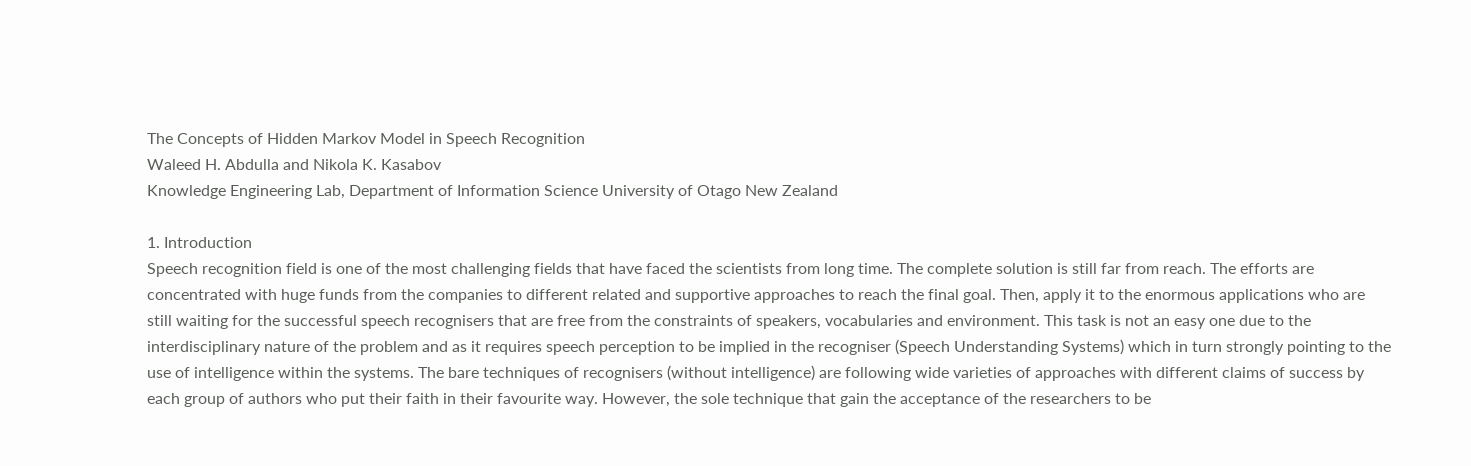The Concepts of Hidden Markov Model in Speech Recognition
Waleed H. Abdulla and Nikola K. Kasabov
Knowledge Engineering Lab, Department of Information Science University of Otago New Zealand

1. Introduction
Speech recognition field is one of the most challenging fields that have faced the scientists from long time. The complete solution is still far from reach. The efforts are concentrated with huge funds from the companies to different related and supportive approaches to reach the final goal. Then, apply it to the enormous applications who are still waiting for the successful speech recognisers that are free from the constraints of speakers, vocabularies and environment. This task is not an easy one due to the interdisciplinary nature of the problem and as it requires speech perception to be implied in the recogniser (Speech Understanding Systems) which in turn strongly pointing to the use of intelligence within the systems. The bare techniques of recognisers (without intelligence) are following wide varieties of approaches with different claims of success by each group of authors who put their faith in their favourite way. However, the sole technique that gain the acceptance of the researchers to be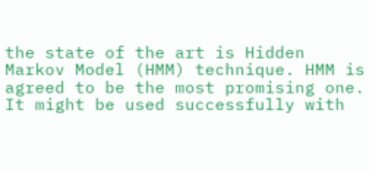the state of the art is Hidden Markov Model (HMM) technique. HMM is agreed to be the most promising one. It might be used successfully with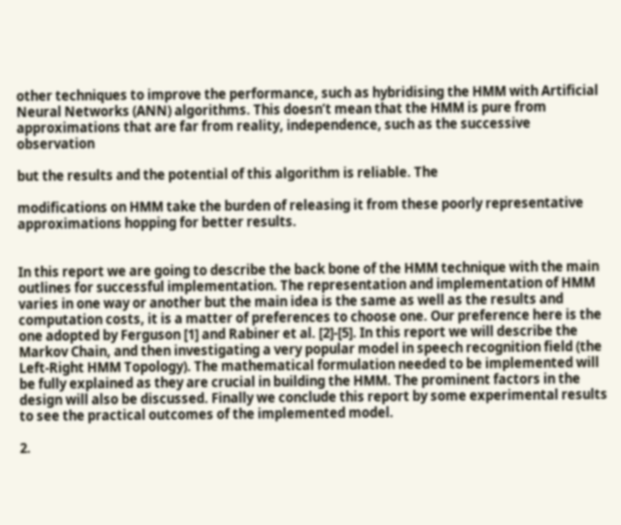other techniques to improve the performance, such as hybridising the HMM with Artificial Neural Networks (ANN) algorithms. This doesn’t mean that the HMM is pure from approximations that are far from reality, independence, such as the successive observation

but the results and the potential of this algorithm is reliable. The

modifications on HMM take the burden of releasing it from these poorly representative approximations hopping for better results.


In this report we are going to describe the back bone of the HMM technique with the main outlines for successful implementation. The representation and implementation of HMM varies in one way or another but the main idea is the same as well as the results and computation costs, it is a matter of preferences to choose one. Our preference here is the one adopted by Ferguson [1] and Rabiner et al. [2]-[5]. In this report we will describe the Markov Chain, and then investigating a very popular model in speech recognition field (the Left-Right HMM Topology). The mathematical formulation needed to be implemented will be fully explained as they are crucial in building the HMM. The prominent factors in the design will also be discussed. Finally we conclude this report by some experimental results to see the practical outcomes of the implemented model.

2.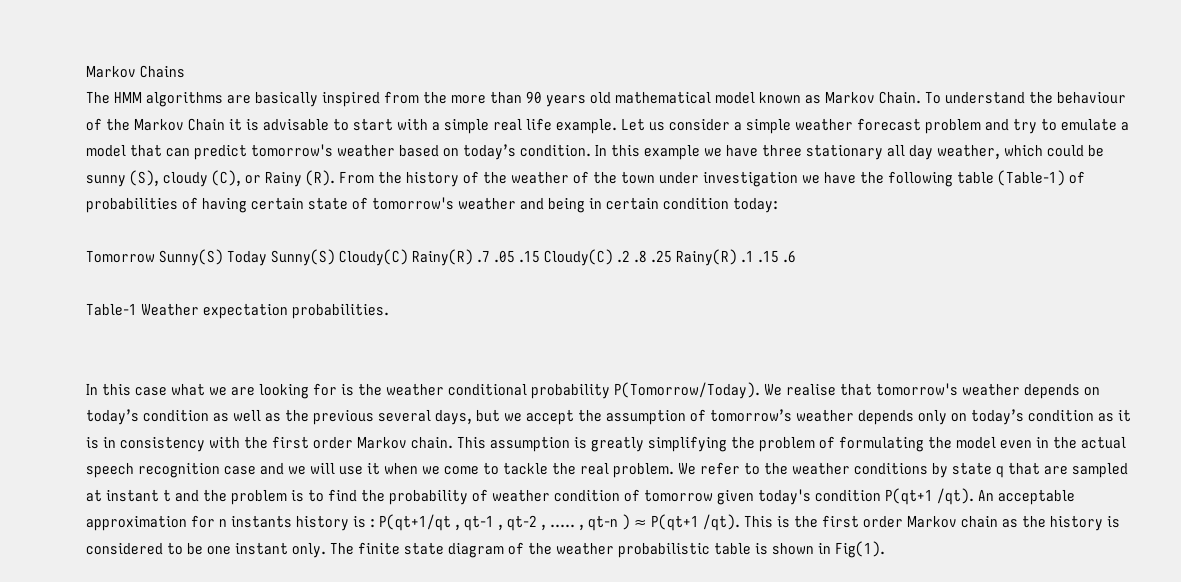Markov Chains
The HMM algorithms are basically inspired from the more than 90 years old mathematical model known as Markov Chain. To understand the behaviour of the Markov Chain it is advisable to start with a simple real life example. Let us consider a simple weather forecast problem and try to emulate a model that can predict tomorrow's weather based on today’s condition. In this example we have three stationary all day weather, which could be sunny (S), cloudy (C), or Rainy (R). From the history of the weather of the town under investigation we have the following table (Table-1) of probabilities of having certain state of tomorrow's weather and being in certain condition today:

Tomorrow Sunny(S) Today Sunny(S) Cloudy(C) Rainy(R) .7 .05 .15 Cloudy(C) .2 .8 .25 Rainy(R) .1 .15 .6

Table-1 Weather expectation probabilities.


In this case what we are looking for is the weather conditional probability P(Tomorrow/Today). We realise that tomorrow's weather depends on today’s condition as well as the previous several days, but we accept the assumption of tomorrow’s weather depends only on today’s condition as it is in consistency with the first order Markov chain. This assumption is greatly simplifying the problem of formulating the model even in the actual speech recognition case and we will use it when we come to tackle the real problem. We refer to the weather conditions by state q that are sampled at instant t and the problem is to find the probability of weather condition of tomorrow given today's condition P(qt+1 /qt). An acceptable approximation for n instants history is : P(qt+1/qt , qt-1 , qt-2 , ….. , qt-n ) ≈ P(qt+1 /qt). This is the first order Markov chain as the history is considered to be one instant only. The finite state diagram of the weather probabilistic table is shown in Fig(1).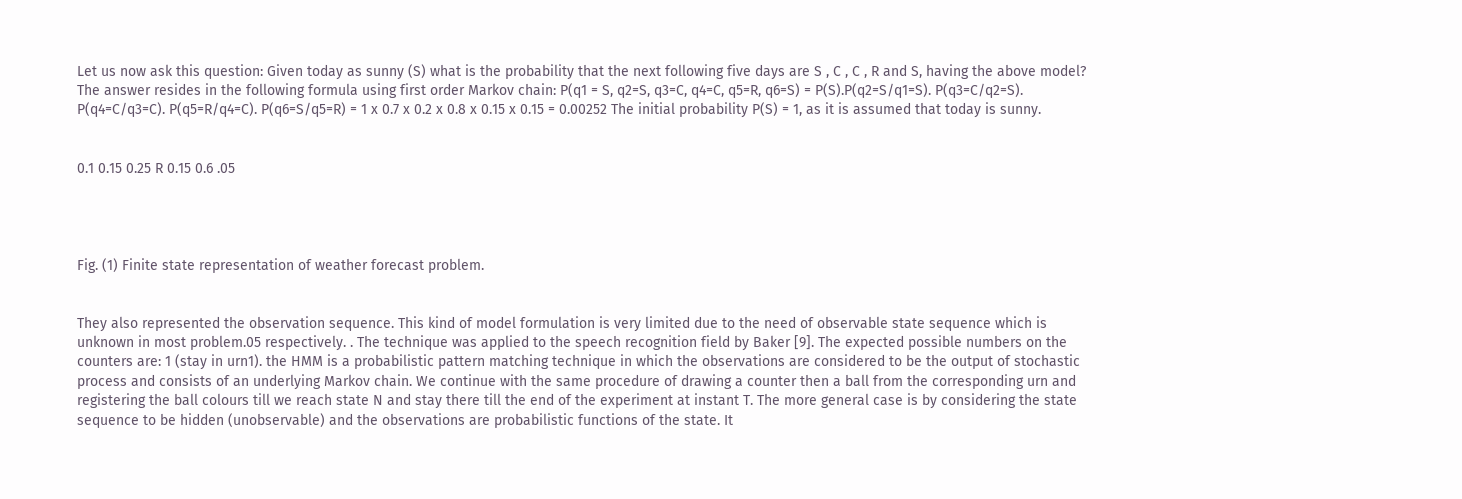Let us now ask this question: Given today as sunny (S) what is the probability that the next following five days are S , C , C , R and S, having the above model? The answer resides in the following formula using first order Markov chain: P(q1 = S, q2=S, q3=C, q4=C, q5=R, q6=S) = P(S).P(q2=S/q1=S). P(q3=C/q2=S). P(q4=C/q3=C). P(q5=R/q4=C). P(q6=S/q5=R) = 1 x 0.7 x 0.2 x 0.8 x 0.15 x 0.15 = 0.00252 The initial probability P(S) = 1, as it is assumed that today is sunny.


0.1 0.15 0.25 R 0.15 0.6 .05




Fig. (1) Finite state representation of weather forecast problem.


They also represented the observation sequence. This kind of model formulation is very limited due to the need of observable state sequence which is unknown in most problem.05 respectively. . The technique was applied to the speech recognition field by Baker [9]. The expected possible numbers on the counters are: 1 (stay in urn1). the HMM is a probabilistic pattern matching technique in which the observations are considered to be the output of stochastic process and consists of an underlying Markov chain. We continue with the same procedure of drawing a counter then a ball from the corresponding urn and registering the ball colours till we reach state N and stay there till the end of the experiment at instant T. The more general case is by considering the state sequence to be hidden (unobservable) and the observations are probabilistic functions of the state. It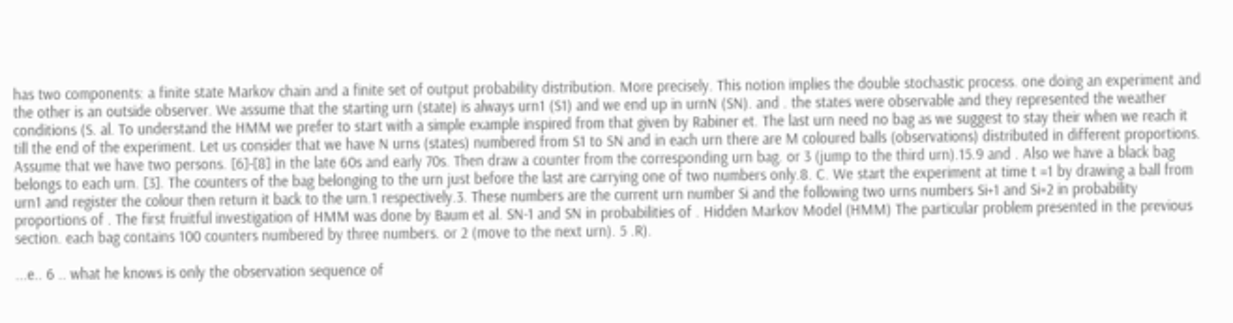has two components: a finite state Markov chain and a finite set of output probability distribution. More precisely. This notion implies the double stochastic process. one doing an experiment and the other is an outside observer. We assume that the starting urn (state) is always urn1 (S1) and we end up in urnN (SN). and . the states were observable and they represented the weather conditions (S. al. To understand the HMM we prefer to start with a simple example inspired from that given by Rabiner et. The last urn need no bag as we suggest to stay their when we reach it till the end of the experiment. Let us consider that we have N urns (states) numbered from S1 to SN and in each urn there are M coloured balls (observations) distributed in different proportions. Assume that we have two persons. [6]-[8] in the late 60s and early 70s. Then draw a counter from the corresponding urn bag. or 3 (jump to the third urn).15.9 and . Also we have a black bag belongs to each urn. [3]. The counters of the bag belonging to the urn just before the last are carrying one of two numbers only.8. C. We start the experiment at time t =1 by drawing a ball from urn1 and register the colour then return it back to the urn.1 respectively.3. These numbers are the current urn number Si and the following two urns numbers Si+1 and Si+2 in probability proportions of . The first fruitful investigation of HMM was done by Baum et al. SN-1 and SN in probabilities of . Hidden Markov Model (HMM) The particular problem presented in the previous section. each bag contains 100 counters numbered by three numbers. or 2 (move to the next urn). 5 .R).

...e.. 6 .. what he knows is only the observation sequence of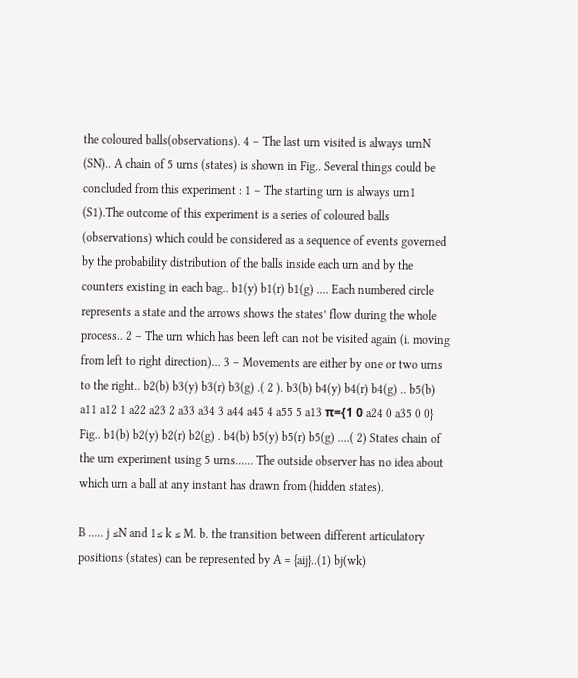the coloured balls(observations). 4 – The last urn visited is always urnN (SN).. A chain of 5 urns (states) is shown in Fig.. Several things could be concluded from this experiment : 1 – The starting urn is always urn1 (S1).The outcome of this experiment is a series of coloured balls (observations) which could be considered as a sequence of events governed by the probability distribution of the balls inside each urn and by the counters existing in each bag.. b1(y) b1(r) b1(g) .... Each numbered circle represents a state and the arrows shows the states’ flow during the whole process.. 2 – The urn which has been left can not be visited again (i. moving from left to right direction)... 3 – Movements are either by one or two urns to the right.. b2(b) b3(y) b3(r) b3(g) .( 2 ). b3(b) b4(y) b4(r) b4(g) .. b5(b) a11 a12 1 a22 a23 2 a33 a34 3 a44 a45 4 a55 5 a13 π={1 0 a24 0 a35 0 0} Fig.. b1(b) b2(y) b2(r) b2(g) . b4(b) b5(y) b5(r) b5(g) ....( 2) States chain of the urn experiment using 5 urns...... The outside observer has no idea about which urn a ball at any instant has drawn from (hidden states).

B ..... j ≤N and 1≤ k ≤ M. b. the transition between different articulatory positions (states) can be represented by A = {aij}..(1) bj(wk)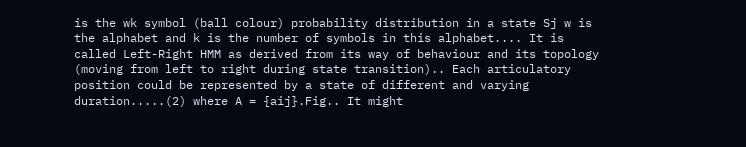is the wk symbol (ball colour) probability distribution in a state Sj w is the alphabet and k is the number of symbols in this alphabet.... It is called Left-Right HMM as derived from its way of behaviour and its topology (moving from left to right during state transition).. Each articulatory position could be represented by a state of different and varying duration.....(2) where A = {aij}.Fig.. It might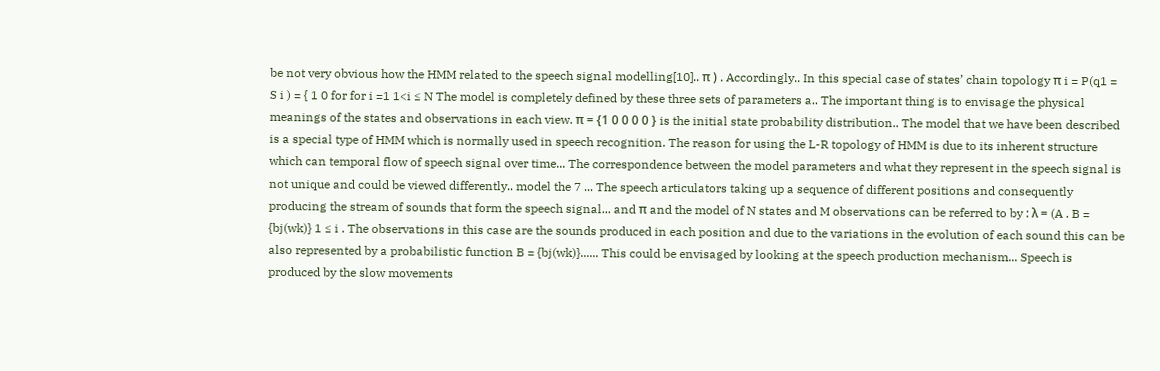be not very obvious how the HMM related to the speech signal modelling[10].. π ) . Accordingly.. In this special case of states’ chain topology π i = P(q1 = S i ) = { 1 0 for for i =1 1<i ≤ N The model is completely defined by these three sets of parameters a.. The important thing is to envisage the physical meanings of the states and observations in each view. π = {1 0 0 0 0 } is the initial state probability distribution.. The model that we have been described is a special type of HMM which is normally used in speech recognition. The reason for using the L-R topology of HMM is due to its inherent structure which can temporal flow of speech signal over time... The correspondence between the model parameters and what they represent in the speech signal is not unique and could be viewed differently.. model the 7 ... The speech articulators taking up a sequence of different positions and consequently producing the stream of sounds that form the speech signal... and π and the model of N states and M observations can be referred to by : λ = (A . B = {bj(wk)} 1 ≤ i . The observations in this case are the sounds produced in each position and due to the variations in the evolution of each sound this can be also represented by a probabilistic function B = {bj(wk)}...... This could be envisaged by looking at the speech production mechanism... Speech is produced by the slow movements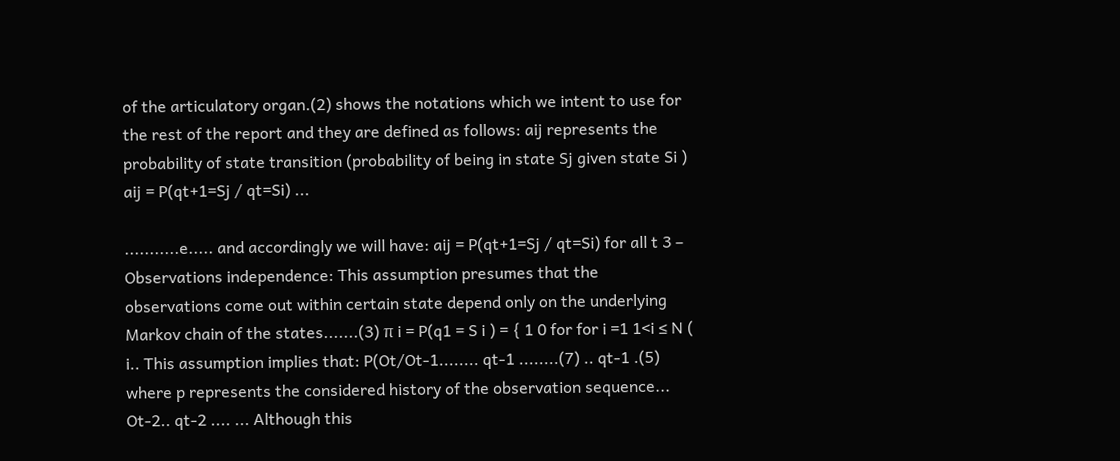of the articulatory organ.(2) shows the notations which we intent to use for the rest of the report and they are defined as follows: aij represents the probability of state transition (probability of being in state Sj given state Si ) aij = P(qt+1=Sj / qt=Si) ...

...........e..... and accordingly we will have: aij = P(qt+1=Sj / qt=Si) for all t 3 – Observations independence: This assumption presumes that the observations come out within certain state depend only on the underlying Markov chain of the states.......(3) π i = P(q1 = S i ) = { 1 0 for for i =1 1<i ≤ N ( i.. This assumption implies that: P(Ot/Ot-1........ qt-1 ........(7) .. qt-1 .(5) where p represents the considered history of the observation sequence... Ot-2.. qt-2 .... ... Although this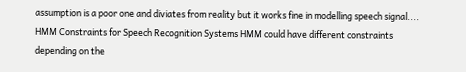assumption is a poor one and diviates from reality but it works fine in modelling speech signal.... HMM Constraints for Speech Recognition Systems HMM could have different constraints depending on the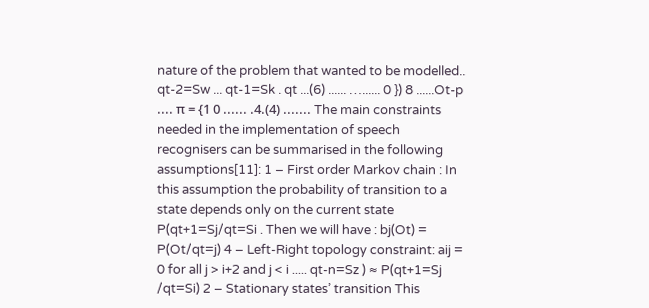nature of the problem that wanted to be modelled.. qt-2=Sw ... qt-1=Sk . qt ...(6) ...... …...... 0 }) 8 ......Ot-p .... π = {1 0 ...... .4.(4) ....... The main constraints needed in the implementation of speech recognisers can be summarised in the following assumptions[11]: 1 – First order Markov chain : In this assumption the probability of transition to a state depends only on the current state P(qt+1=Sj/qt=Si . Then we will have : bj(Ot) = P(Ot/qt=j) 4 – Left-Right topology constraint: aij = 0 for all j > i+2 and j < i ..... qt-n=Sz ) ≈ P(qt+1=Sj /qt=Si) 2 – Stationary states’ transition This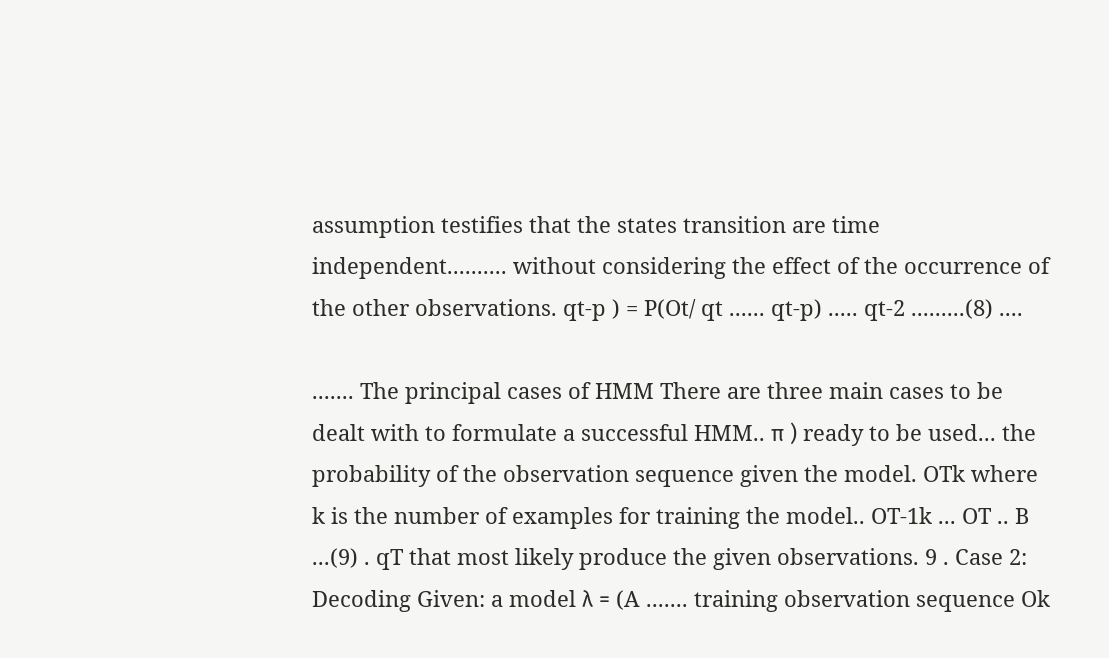assumption testifies that the states transition are time independent.......... without considering the effect of the occurrence of the other observations. qt-p ) = P(Ot/ qt ...... qt-p) ..... qt-2 .........(8) ....

....... The principal cases of HMM There are three main cases to be dealt with to formulate a successful HMM.. π ) ready to be used... the probability of the observation sequence given the model. OTk where k is the number of examples for training the model.. OT-1k ... OT .. B ...(9) . qT that most likely produce the given observations. 9 . Case 2: Decoding Given: a model λ = (A ....... training observation sequence Ok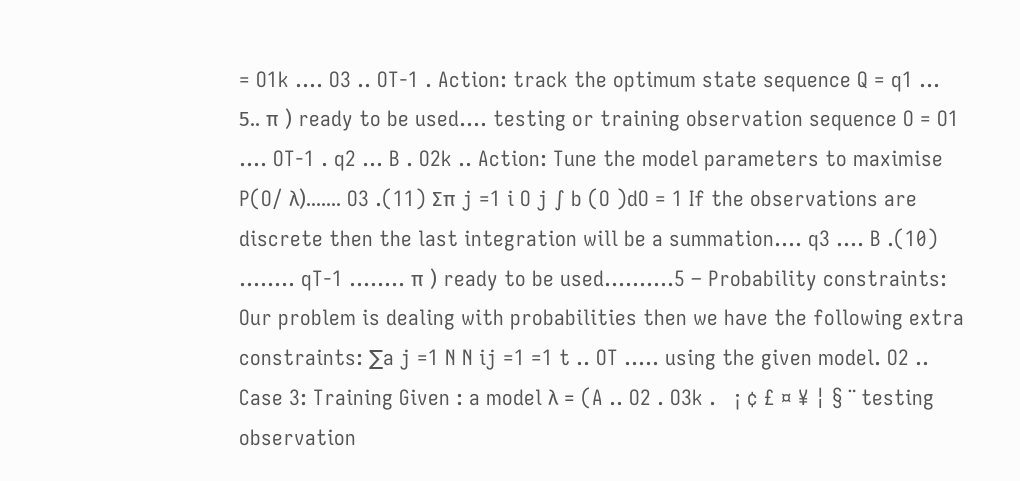= O1k .... O3 .. OT-1 . Action: track the optimum state sequence Q = q1 ... 5.. π ) ready to be used.... testing or training observation sequence O = O1 .... OT-1 . q2 ... B . O2k .. Action: Tune the model parameters to maximise P(O/ λ)....... O3 .(11) ∑π j =1 i O j ∫ b (O )dO = 1 If the observations are discrete then the last integration will be a summation.... q3 .... B .(10) ........ qT-1 ........ π ) ready to be used..........5 – Probability constraints: Our problem is dealing with probabilities then we have the following extra constraints: ∑a j =1 N N ij =1 =1 t .. OT ..... using the given model. O2 .. Case 3: Training Given : a model λ = (A .. O2 . O3k .   ¡ ¢ £ ¤ ¥ ¦ § ¨ testing observation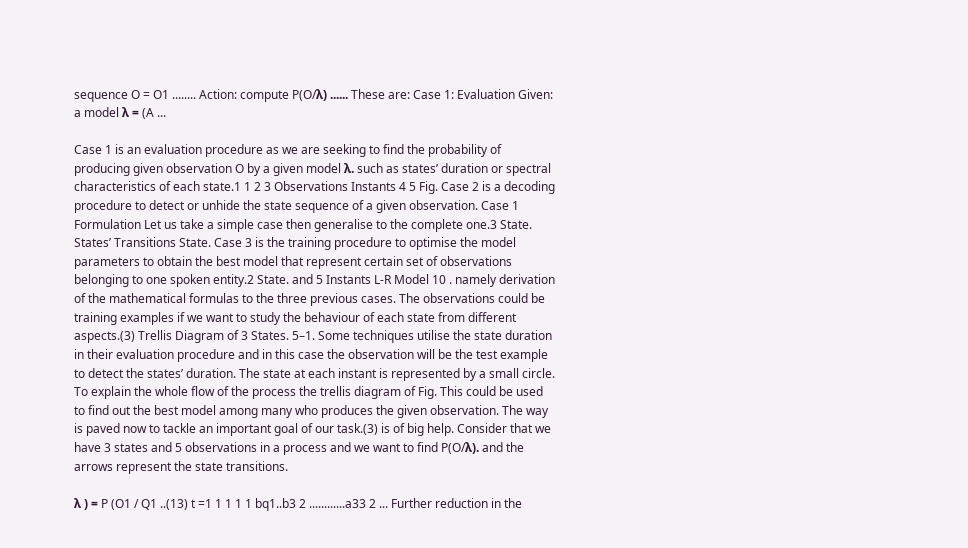sequence O = O1 ........ Action: compute P(O/λ) ...... These are: Case 1: Evaluation Given: a model λ = (A ...

Case 1 is an evaluation procedure as we are seeking to find the probability of producing given observation O by a given model λ. such as states’ duration or spectral characteristics of each state.1 1 2 3 Observations Instants 4 5 Fig. Case 2 is a decoding procedure to detect or unhide the state sequence of a given observation. Case 1 Formulation Let us take a simple case then generalise to the complete one.3 State. States’ Transitions State. Case 3 is the training procedure to optimise the model parameters to obtain the best model that represent certain set of observations belonging to one spoken entity.2 State. and 5 Instants L-R Model 10 . namely derivation of the mathematical formulas to the three previous cases. The observations could be training examples if we want to study the behaviour of each state from different aspects.(3) Trellis Diagram of 3 States. 5–1. Some techniques utilise the state duration in their evaluation procedure and in this case the observation will be the test example to detect the states’ duration. The state at each instant is represented by a small circle. To explain the whole flow of the process the trellis diagram of Fig. This could be used to find out the best model among many who produces the given observation. The way is paved now to tackle an important goal of our task.(3) is of big help. Consider that we have 3 states and 5 observations in a process and we want to find P(O/λ). and the arrows represent the state transitions.

λ ) = P (O1 / Q1 ..(13) t =1 1 1 1 1 bq1..b3 2 ............a33 2 ... Further reduction in the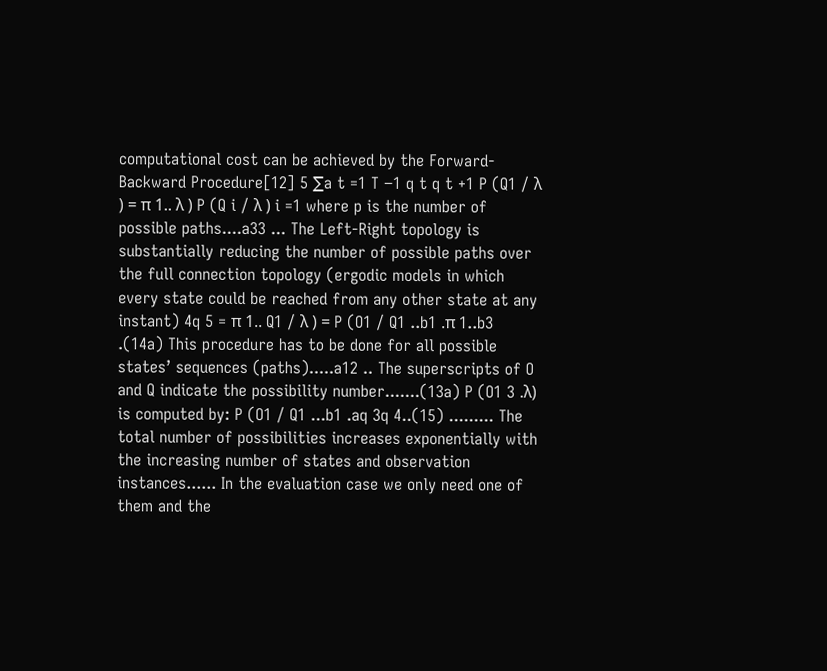computational cost can be achieved by the Forward-Backward Procedure[12] 5 ∑a t =1 T −1 q t q t +1 P (Q1 / λ ) = π 1.. λ ) P (Q i / λ ) i =1 where p is the number of possible paths....a33 ... The Left-Right topology is substantially reducing the number of possible paths over the full connection topology (ergodic models in which every state could be reached from any other state at any instant) 4q 5 = π 1.. Q1 / λ ) = P (O1 / Q1 ..b1 .π 1..b3 .(14a) This procedure has to be done for all possible states’ sequences (paths).....a12 .. The superscripts of O and Q indicate the possibility number.......(13a) P (O1 3 .λ) is computed by: P (O1 / Q1 ...b1 .aq 3q 4..(15) ......... The total number of possibilities increases exponentially with the increasing number of states and observation instances...... In the evaluation case we only need one of them and the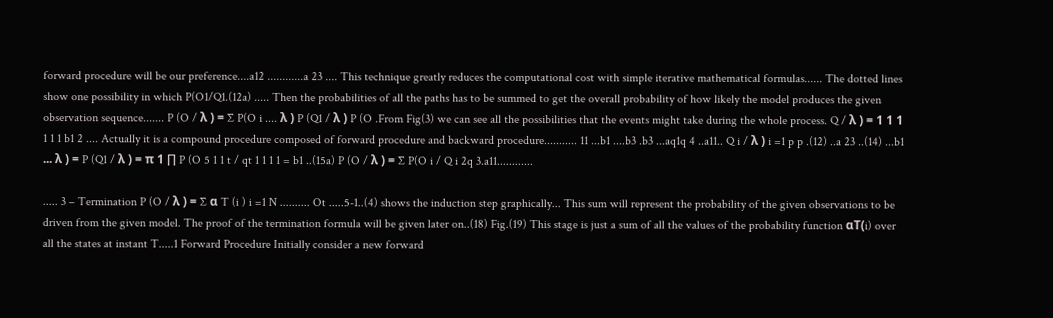forward procedure will be our preference....a12 ............a 23 .... This technique greatly reduces the computational cost with simple iterative mathematical formulas...... The dotted lines show one possibility in which P(O1/Q1.(12a) ..... Then the probabilities of all the paths has to be summed to get the overall probability of how likely the model produces the given observation sequence....... P (O / λ ) = ∑ P(O i .... λ ) P (Q1 / λ ) P (O .From Fig(3) we can see all the possibilities that the events might take during the whole process. Q / λ ) = 1 1 1 1 1 1 b1 2 .... Actually it is a compound procedure composed of forward procedure and backward procedure........... 11 ...b1 ....b3 .b3 ...aq1q 4 ..a11.. Q i / λ ) i =1 p p .(12) ..a 23 ..(14) ...b1 ... λ ) = P (Q1 / λ ) = π 1 ∏ P (O 5 1 1 t / qt 1 1 1 1 = b1 ..(15a) P (O / λ ) = ∑ P(O i / Q i 2q 3.a11............

..... 3 – Termination P (O / λ ) = ∑ α T (i ) i =1 N .......... Ot .....5-1..(4) shows the induction step graphically... This sum will represent the probability of the given observations to be driven from the given model. The proof of the termination formula will be given later on..(18) Fig.(19) This stage is just a sum of all the values of the probability function αT(i) over all the states at instant T.....1 Forward Procedure Initially consider a new forward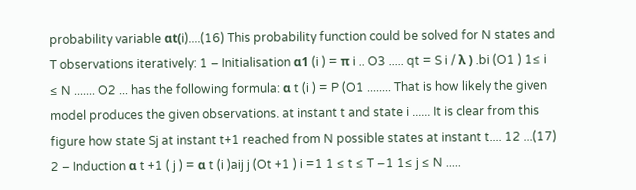probability variable αt(i)....(16) This probability function could be solved for N states and T observations iteratively: 1 – Initialisation α1 (i ) = π i .. O3 ..... qt = S i / λ ) .bi (O1 ) 1≤ i ≤ N ....... O2 ... has the following formula: α t (i ) = P (O1 ........ That is how likely the given model produces the given observations. at instant t and state i ...... It is clear from this figure how state Sj at instant t+1 reached from N possible states at instant t.... 12 ...(17) 2 – Induction α t +1 ( j ) = α t (i )aij j (Ot +1 ) i =1 1 ≤ t ≤ T −1 1≤ j ≤ N .....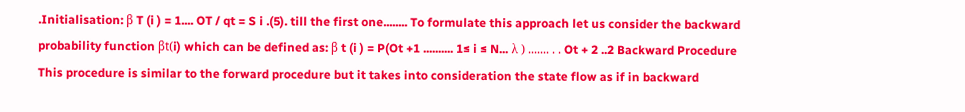.Initialisation: β T (i ) = 1.... OT / qt = S i .(5). till the first one........ To formulate this approach let us consider the backward probability function βt(i) which can be defined as: β t (i ) = P(Ot +1 .......... 1≤ i ≤ N... λ ) ....... . . Ot + 2 ..2 Backward Procedure This procedure is similar to the forward procedure but it takes into consideration the state flow as if in backward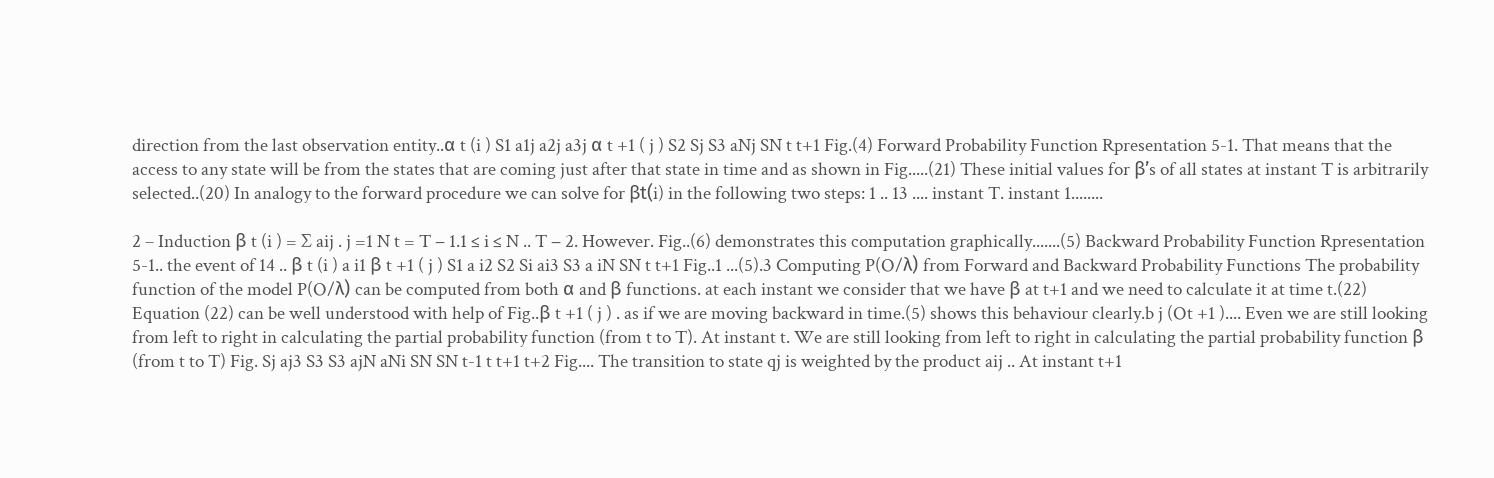direction from the last observation entity..α t (i ) S1 a1j a2j a3j α t +1 ( j ) S2 Sj S3 aNj SN t t+1 Fig.(4) Forward Probability Function Rpresentation 5-1. That means that the access to any state will be from the states that are coming just after that state in time and as shown in Fig.....(21) These initial values for β’s of all states at instant T is arbitrarily selected..(20) In analogy to the forward procedure we can solve for βt(i) in the following two steps: 1 .. 13 .... instant T. instant 1........

2 – Induction β t (i ) = ∑ aij . j =1 N t = T − 1.1 ≤ i ≤ N .. T − 2. However. Fig..(6) demonstrates this computation graphically.......(5) Backward Probability Function Rpresentation 5-1.. the event of 14 .. β t (i ) a i1 β t +1 ( j ) S1 a i2 S2 Si ai3 S3 a iN SN t t+1 Fig..1 ...(5).3 Computing P(O/λ) from Forward and Backward Probability Functions The probability function of the model P(O/λ) can be computed from both α and β functions. at each instant we consider that we have β at t+1 and we need to calculate it at time t.(22) Equation (22) can be well understood with help of Fig..β t +1 ( j ) . as if we are moving backward in time.(5) shows this behaviour clearly.b j (Ot +1 ).... Even we are still looking from left to right in calculating the partial probability function (from t to T). At instant t. We are still looking from left to right in calculating the partial probability function β (from t to T) Fig. Sj aj3 S3 S3 ajN aNi SN SN t-1 t t+1 t+2 Fig.... The transition to state qj is weighted by the product aij .. At instant t+1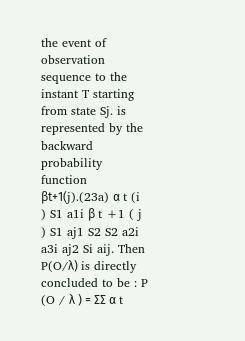the event of observation sequence to the instant T starting from state Sj. is represented by the backward probability function βt+1(j).(23a) α t (i ) S1 a1i β t +1 ( j ) S1 aj1 S2 S2 a2i a3i aj2 Si aij. Then P(O/λ) is directly concluded to be : P (O / λ ) = ∑∑ α t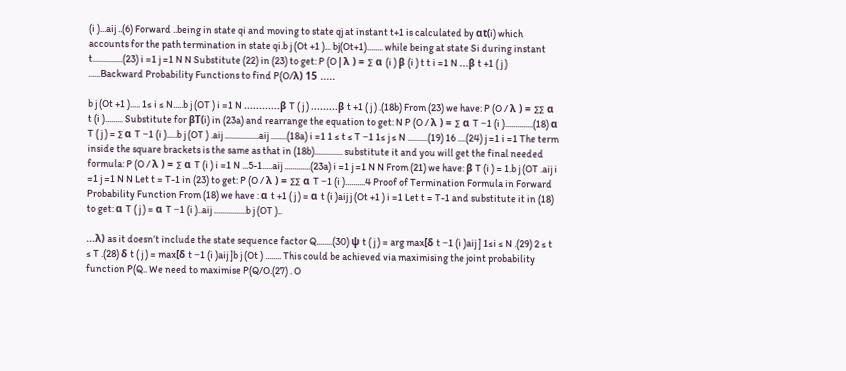(i )...aij ..(6) Forward ..being in state qi and moving to state qj at instant t+1 is calculated by αt(i) which accounts for the path termination in state qi.b j (Ot +1 )... bj(Ot+1)........ while being at state Si during instant t...............(23) i =1 j =1 N N Substitute (22) in (23) to get: P (O | λ ) = ∑ α (i ) β (i ) t t i =1 N ...β t +1 ( j ) ......Backward Probability Functions to find P(O/λ) 15 .....

b j (Ot +1 )..... 1≤ i ≤ N.....b j (OT ) i =1 N ............β T ( j ) .........β t +1 ( j ) .(18b) From (23) we have: P (O / λ ) = ∑∑ α t (i )......... Substitute for βT(i) in (23a) and rearrange the equation to get: N P (O / λ ) = ∑ α T −1 (i )..............(18) α T ( j ) = ∑ α T −1 (i ).....b j (OT ) .aij .................aij ........(18a) i =1 1 ≤ t ≤ T −1 1≤ j ≤ N ..........(19) 16 ....(24) j =1 i =1 The term inside the square brackets is the same as that in (18b).............. substitute it and you will get the final needed formula: P (O / λ ) = ∑ α T (i ) i =1 N ...5-1.....aij .............(23a) i =1 j =1 N N From (21) we have: β T (i ) = 1.b j (OT .aij i =1 j =1 N N Let t = T-1 in (23) to get: P (O / λ ) = ∑∑ α T −1 (i )..........4 Proof of Termination Formula in Forward Probability Function From (18) we have : α t +1 ( j ) = α t (i )aij j (Ot +1 ) i =1 Let t = T-1 and substitute it in (18) to get: α T ( j ) = α T −1 (i )..aij ................b j (OT )..

...λ) as it doesn’t include the state sequence factor Q........(30) ψ t ( j ) = arg max[δ t −1 (i )aij ] 1≤i ≤ N .(29) 2 ≤ t ≤ T .(28) δ t ( j ) = max[δ t −1 (i )aij ]b j (Ot ) ........ This could be achieved via maximising the joint probability function P(Q.. We need to maximise P(Q/O.(27) . O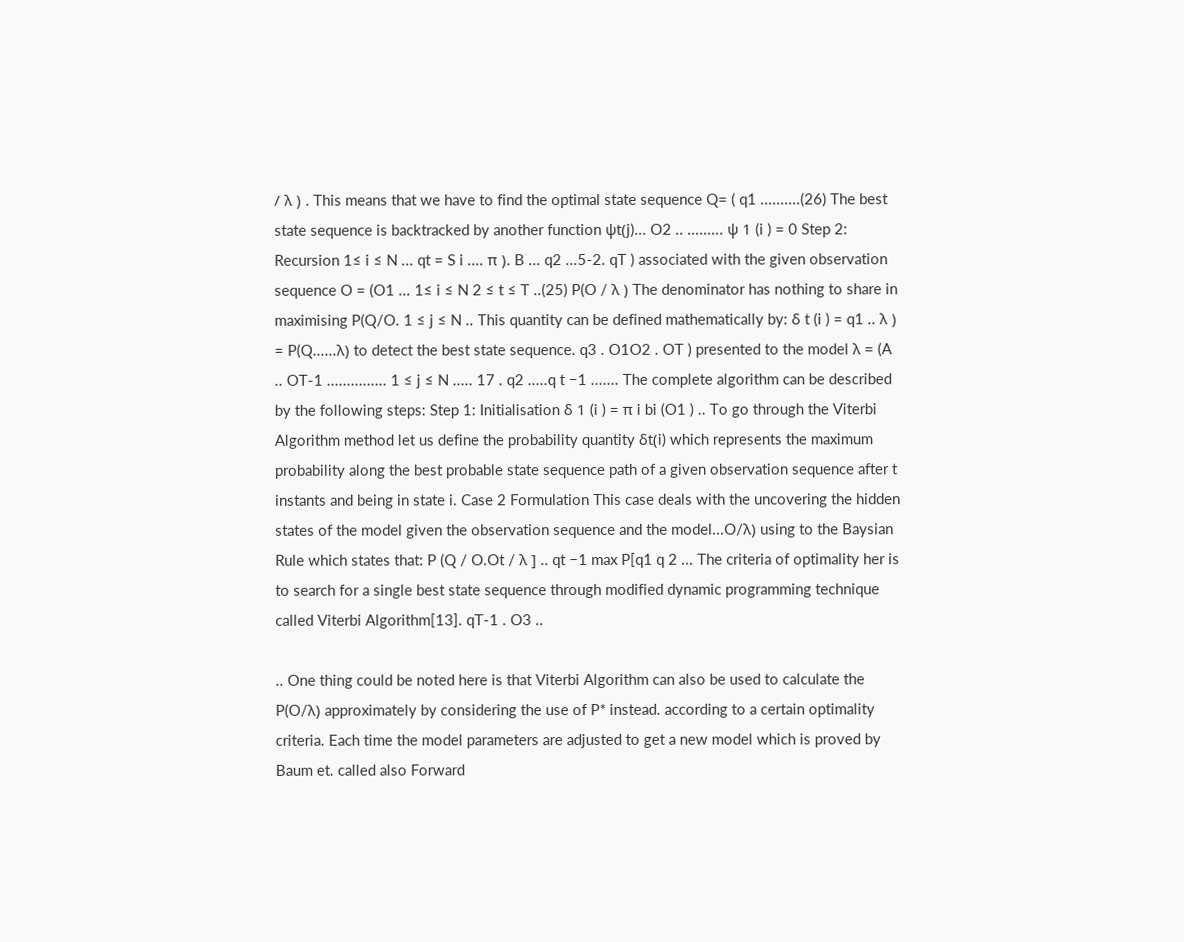/ λ ) . This means that we have to find the optimal state sequence Q= ( q1 ..........(26) The best state sequence is backtracked by another function ψt(j)... O2 .. ......... ψ 1 (i ) = 0 Step 2: Recursion 1≤ i ≤ N ... qt = S i .... π ). B ... q2 ...5-2. qT ) associated with the given observation sequence O = (O1 ... 1≤ i ≤ N 2 ≤ t ≤ T ..(25) P(O / λ ) The denominator has nothing to share in maximising P(Q/O. 1 ≤ j ≤ N .. This quantity can be defined mathematically by: δ t (i ) = q1 .. λ ) = P(Q......λ) to detect the best state sequence. q3 . O1O2 . OT ) presented to the model λ = (A .. OT-1 ............... 1 ≤ j ≤ N ..... 17 . q2 .....q t −1 ....... The complete algorithm can be described by the following steps: Step 1: Initialisation δ 1 (i ) = π i bi (O1 ) .. To go through the Viterbi Algorithm method let us define the probability quantity δt(i) which represents the maximum probability along the best probable state sequence path of a given observation sequence after t instants and being in state i. Case 2 Formulation This case deals with the uncovering the hidden states of the model given the observation sequence and the model...O/λ) using to the Baysian Rule which states that: P (Q / O.Ot / λ ] .. qt −1 max P[q1 q 2 ... The criteria of optimality her is to search for a single best state sequence through modified dynamic programming technique called Viterbi Algorithm[13]. qT-1 . O3 ..

.. One thing could be noted here is that Viterbi Algorithm can also be used to calculate the P(O/λ) approximately by considering the use of P* instead. according to a certain optimality criteria. Each time the model parameters are adjusted to get a new model which is proved by Baum et. called also Forward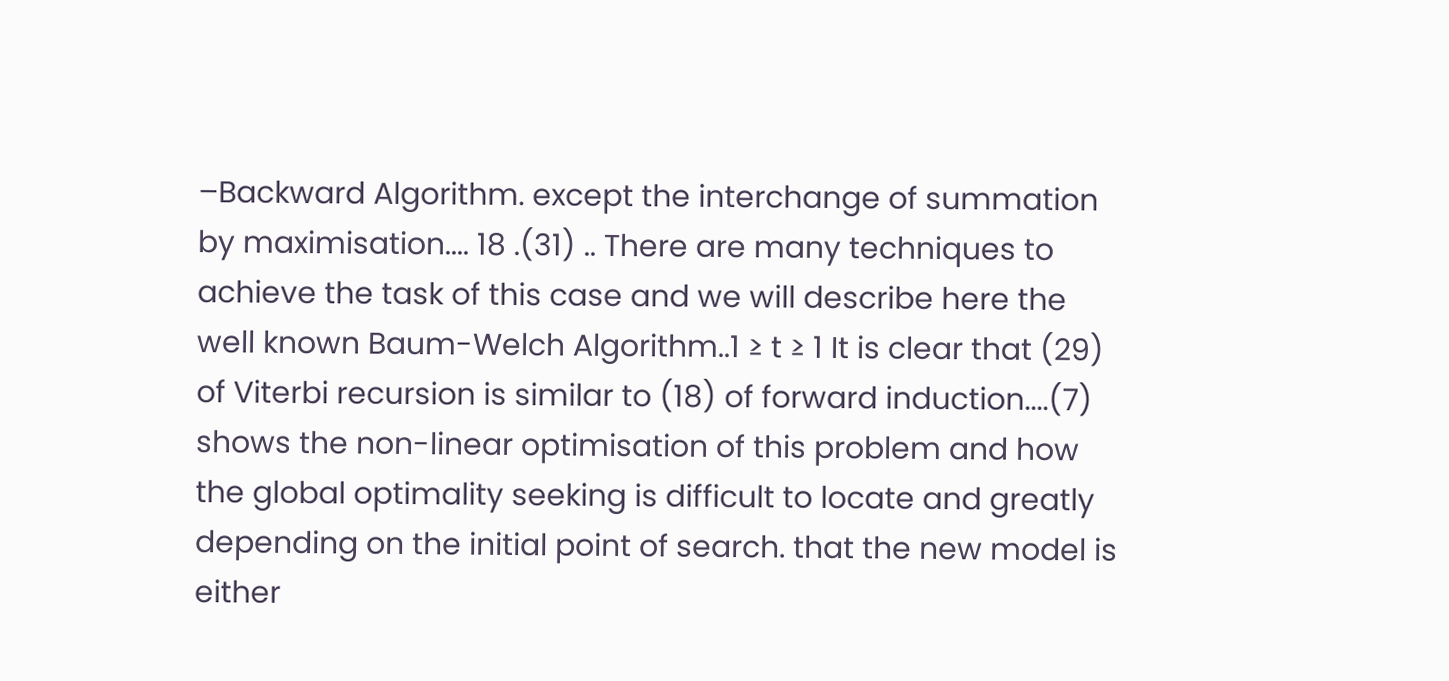–Backward Algorithm. except the interchange of summation by maximisation.... 18 .(31) .. There are many techniques to achieve the task of this case and we will describe here the well known Baum-Welch Algorithm..1 ≥ t ≥ 1 It is clear that (29) of Viterbi recursion is similar to (18) of forward induction....(7) shows the non-linear optimisation of this problem and how the global optimality seeking is difficult to locate and greatly depending on the initial point of search. that the new model is either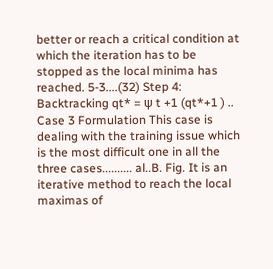better or reach a critical condition at which the iteration has to be stopped as the local minima has reached. 5-3....(32) Step 4: Backtracking qt* = ψ t +1 (qt*+1 ) .. Case 3 Formulation This case is dealing with the training issue which is the most difficult one in all the three cases.......... al..B. Fig. It is an iterative method to reach the local maximas of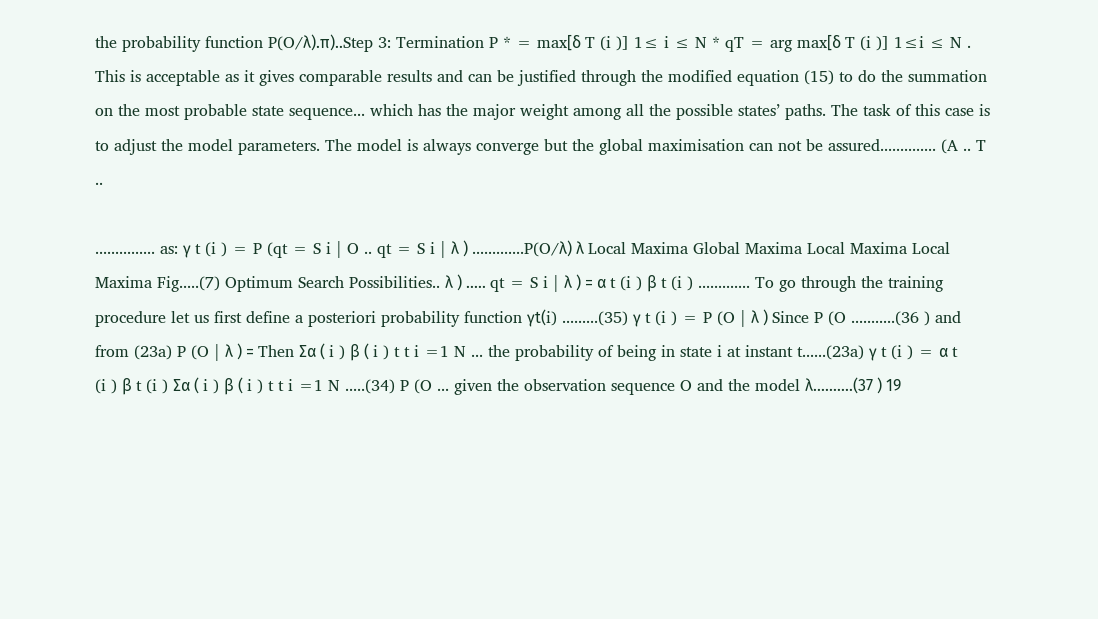the probability function P(O/λ).π)..Step 3: Termination P * = max[δ T (i )] 1≤ i ≤ N * qT = arg max[δ T (i )] 1≤i ≤ N . This is acceptable as it gives comparable results and can be justified through the modified equation (15) to do the summation on the most probable state sequence... which has the major weight among all the possible states’ paths. The task of this case is to adjust the model parameters. The model is always converge but the global maximisation can not be assured.............. (A .. T ..

............... as: γ t (i ) = P (qt = S i | O .. qt = S i | λ ) .............P(O/λ) λ Local Maxima Global Maxima Local Maxima Local Maxima Fig.....(7) Optimum Search Possibilities.. λ ) ..... qt = S i | λ ) = α t (i ) β t (i ) ............. To go through the training procedure let us first define a posteriori probability function γt(i) .........(35) γ t (i ) = P (O | λ ) Since P (O ...........(36 ) and from (23a) P (O | λ ) = Then ∑α ( i ) β ( i ) t t i =1 N ... the probability of being in state i at instant t......(23a) γ t (i ) = α t (i ) β t (i ) ∑α ( i ) β ( i ) t t i =1 N .....(34) P (O ... given the observation sequence O and the model λ..........(37 ) 19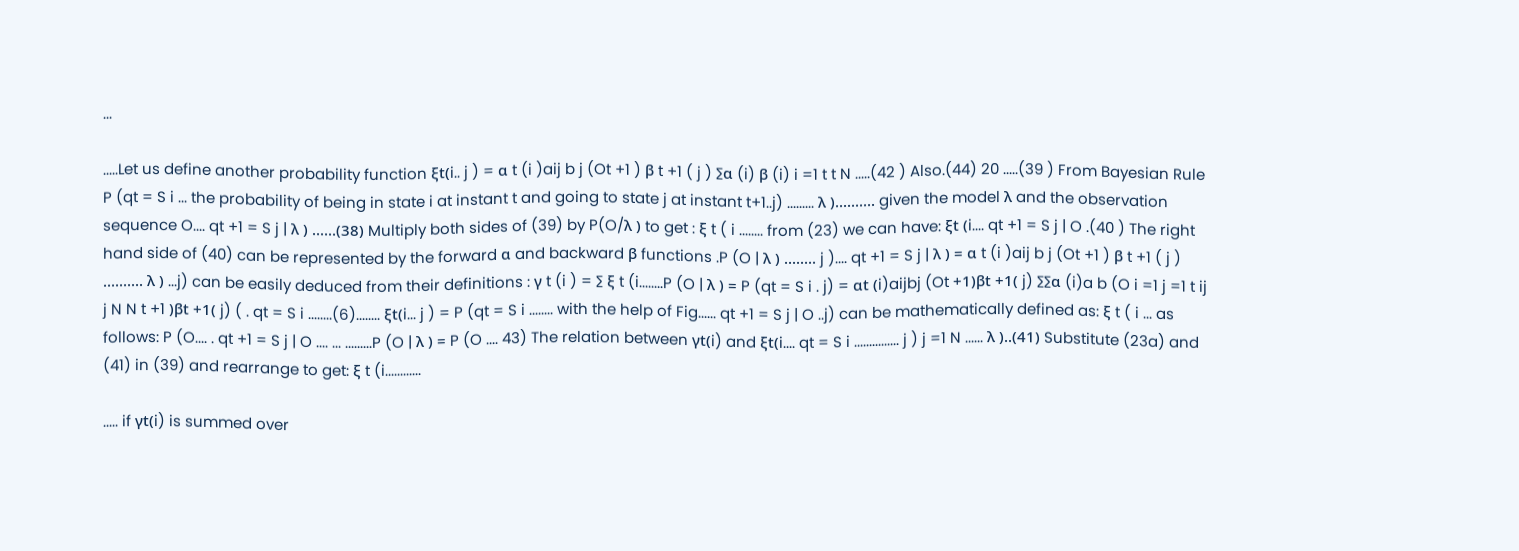...

.....Let us define another probability function ξt(i.. j ) = α t (i )aij b j (Ot +1 ) β t +1 ( j ) ∑α (i) β (i) i =1 t t N .....(42 ) Also.(44) 20 .....(39 ) From Bayesian Rule P (qt = S i ... the probability of being in state i at instant t and going to state j at instant t+1..j) ......... λ ).......... given the model λ and the observation sequence O.... qt +1 = S j | λ ) ......(38) Multiply both sides of (39) by P(O/λ ) to get : ξ t ( i ........ from (23) we can have: ξt (i.... qt +1 = S j | O .(40 ) The right hand side of (40) can be represented by the forward α and backward β functions .P (O | λ ) ........ j ).... qt +1 = S j | λ ) = α t (i )aij b j (Ot +1 ) β t +1 ( j ) .......... λ ) ...j) can be easily deduced from their definitions : γ t (i ) = ∑ ξ t (i........P (O | λ ) = P (qt = S i . j) = αt (i)aijbj (Ot +1)βt +1( j) ∑∑α (i)a b (O i =1 j =1 t ij j N N t +1 )βt +1( j) ( . qt = S i ........(6)........ ξt(i... j ) = P (qt = S i ........ with the help of Fig...... qt +1 = S j | O ..j) can be mathematically defined as: ξ t ( i ... as follows: P (O.... . qt +1 = S j | O .... ... .........P (O | λ ) = P (O .... 43) The relation between γt(i) and ξt(i.... qt = S i ............... j ) j =1 N ...... λ )..(41) Substitute (23a) and (41) in (39) and rearrange to get: ξ t (i............

..... if γt(i) is summed over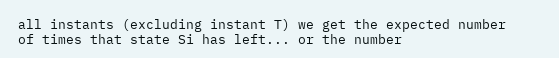all instants (excluding instant T) we get the expected number of times that state Si has left... or the number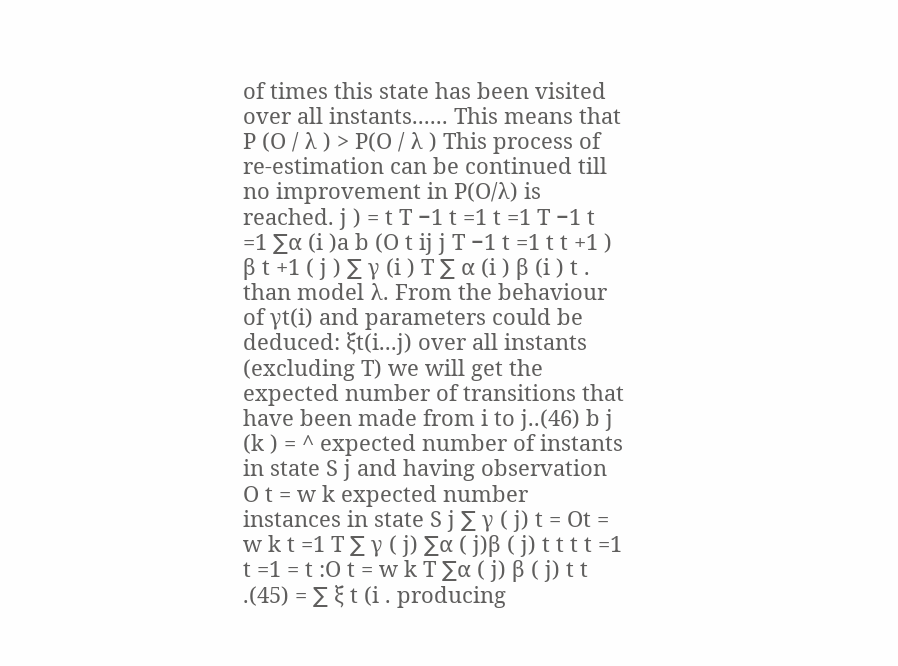of times this state has been visited over all instants...... This means that P (O / λ ) > P(O / λ ) This process of re-estimation can be continued till no improvement in P(O/λ) is reached. j ) = t T −1 t =1 t =1 T −1 t =1 ∑α (i )a b (O t ij j T −1 t =1 t t +1 ) β t +1 ( j ) ∑ γ (i ) T ∑ α (i ) β (i ) t . than model λ. From the behaviour of γt(i) and parameters could be deduced: ξt(i...j) over all instants (excluding T) we will get the expected number of transitions that have been made from i to j..(46) b j (k ) = ^ expected number of instants in state S j and having observation O t = w k expected number instances in state S j ∑ γ ( j) t = Ot = w k t =1 T ∑ γ ( j) ∑α ( j)β ( j) t t t t =1 t =1 = t :O t = w k T ∑α ( j) β ( j) t t .(45) = ∑ ξ t (i . producing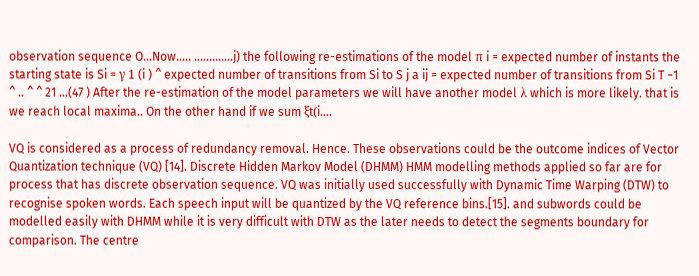observation sequence O...Now..... .............j) the following re-estimations of the model π i = expected number of instants the starting state is Si = γ 1 (i ) ^ expected number of transitions from Si to S j a ij = expected number of transitions from Si T −1 ^ .. ^ ^ 21 ...(47 ) After the re-estimation of the model parameters we will have another model λ which is more likely. that is we reach local maxima.. On the other hand if we sum ξt(i....

VQ is considered as a process of redundancy removal. Hence. These observations could be the outcome indices of Vector Quantization technique (VQ) [14]. Discrete Hidden Markov Model (DHMM) HMM modelling methods applied so far are for process that has discrete observation sequence. VQ was initially used successfully with Dynamic Time Warping (DTW) to recognise spoken words. Each speech input will be quantized by the VQ reference bins.[15]. and subwords could be modelled easily with DHMM while it is very difficult with DTW as the later needs to detect the segments boundary for comparison. The centre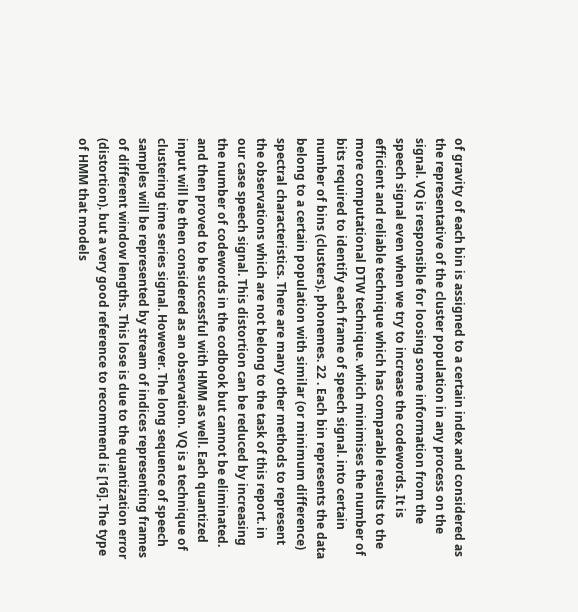of gravity of each bin is assigned to a certain index and considered as the representative of the cluster population in any process on the signal. VQ is responsible for loosing some information from the speech signal even when we try to increase the codewords. It is efficient and reliable technique which has comparable results to the more computational DTW technique. which minimises the number of bits required to identify each frame of speech signal. into certain number of bins (clusters). phonemes. 22 . Each bin represents the data belong to a certain population with similar (or minimum difference) spectral characteristics. There are many other methods to represent the observations which are not belong to the task of this report. in our case speech signal. This distortion can be reduced by increasing the number of codewords in the codbook but cannot be eliminated. and then proved to be successful with HMM as well. Each quantized input will be then considered as an observation. VQ is a technique of clustering time series signal. However. The long sequence of speech samples will be represented by stream of indices representing frames of different window lengths. This lose is due to the quantization error (distortion). but a very good reference to recommend is [16]. The type of HMM that models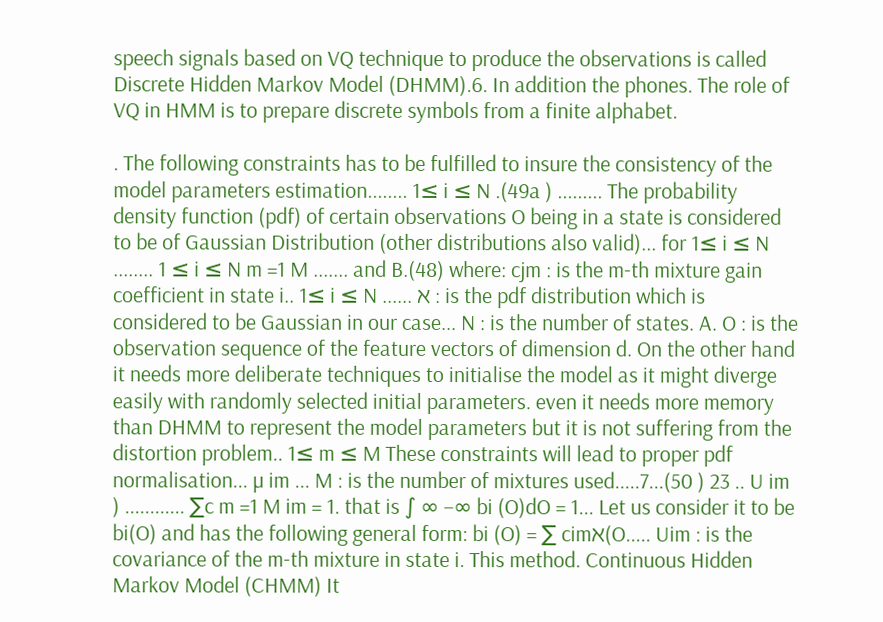speech signals based on VQ technique to produce the observations is called Discrete Hidden Markov Model (DHMM).6. In addition the phones. The role of VQ in HMM is to prepare discrete symbols from a finite alphabet.

. The following constraints has to be fulfilled to insure the consistency of the model parameters estimation........ 1≤ i ≤ N .(49a ) ......... The probability density function (pdf) of certain observations O being in a state is considered to be of Gaussian Distribution (other distributions also valid)... for 1≤ i ≤ N ........ 1 ≤ i ≤ N m =1 M ....... and B.(48) where: cjm : is the m-th mixture gain coefficient in state i.. 1≤ i ≤ N ...... ℵ : is the pdf distribution which is considered to be Gaussian in our case... N : is the number of states. A. O : is the observation sequence of the feature vectors of dimension d. On the other hand it needs more deliberate techniques to initialise the model as it might diverge easily with randomly selected initial parameters. even it needs more memory than DHMM to represent the model parameters but it is not suffering from the distortion problem.. 1≤ m ≤ M These constraints will lead to proper pdf normalisation... µ im ... M : is the number of mixtures used.....7...(50 ) 23 .. U im ) ............ ∑c m =1 M im = 1. that is ∫ ∞ −∞ bi (O)dO = 1... Let us consider it to be bi(O) and has the following general form: bi (O) = ∑ cimℵ(O..... Uim : is the covariance of the m-th mixture in state i. This method. Continuous Hidden Markov Model (CHMM) It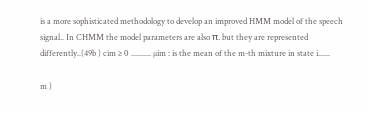is a more sophisticated methodology to develop an improved HMM model of the speech signal.. In CHMM the model parameters are also π. but they are represented differently..(49b ) cim ≥ 0 .......... µim : is the mean of the m-th mixture in state i......

m )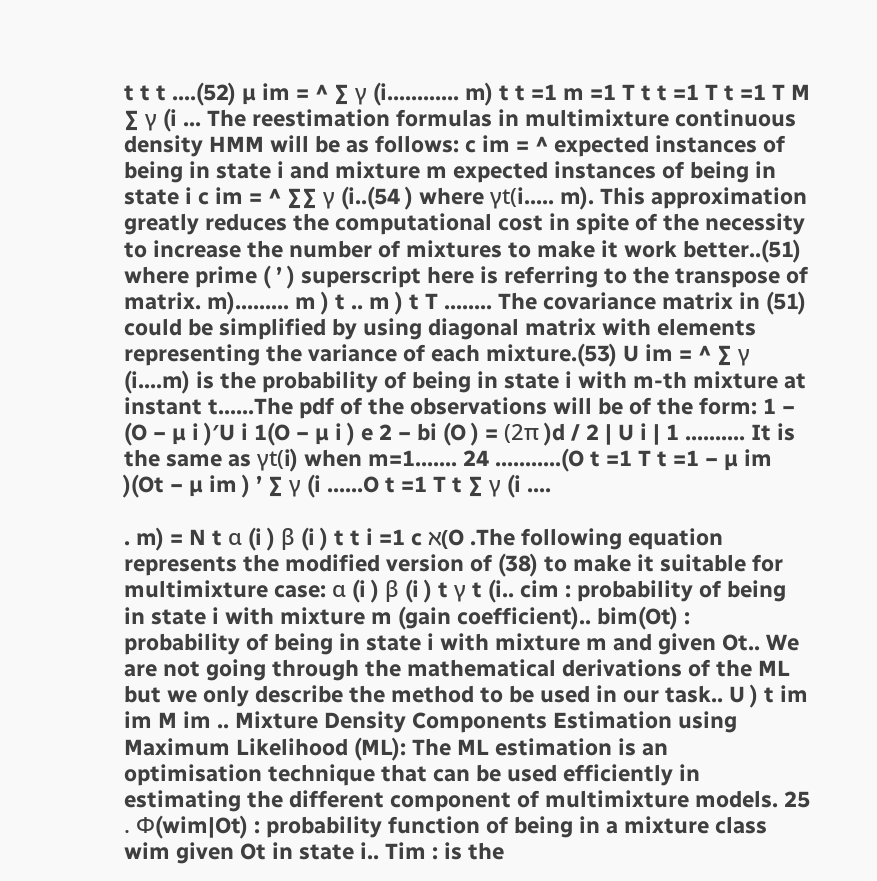t t t ....(52) µ im = ^ ∑ γ (i............ m) t t =1 m =1 T t t =1 T t =1 T M ∑ γ (i ... The reestimation formulas in multimixture continuous density HMM will be as follows: c im = ^ expected instances of being in state i and mixture m expected instances of being in state i c im = ^ ∑∑ γ (i..(54 ) where γt(i..... m). This approximation greatly reduces the computational cost in spite of the necessity to increase the number of mixtures to make it work better..(51) where prime ( ’ ) superscript here is referring to the transpose of matrix. m)......... m ) t .. m ) t T ........ The covariance matrix in (51) could be simplified by using diagonal matrix with elements representing the variance of each mixture.(53) U im = ^ ∑ γ (i....m) is the probability of being in state i with m-th mixture at instant t......The pdf of the observations will be of the form: 1 − (O − µ i )′U i 1(O − µ i ) e 2 − bi (O ) = (2π )d / 2 | U i | 1 .......... It is the same as γt(i) when m=1....... 24 ...........(O t =1 T t =1 − µ im )(Ot − µ im ) ’ ∑ γ (i ......O t =1 T t ∑ γ (i ....

. m) = N t α (i ) β (i ) t t i =1 c ℵ(O .The following equation represents the modified version of (38) to make it suitable for multimixture case: α (i ) β (i ) t γ t (i.. cim : probability of being in state i with mixture m (gain coefficient).. bim(Ot) : probability of being in state i with mixture m and given Ot.. We are not going through the mathematical derivations of the ML but we only describe the method to be used in our task.. U ) t im im M im .. Mixture Density Components Estimation using Maximum Likelihood (ML): The ML estimation is an optimisation technique that can be used efficiently in estimating the different component of multimixture models. 25 . Φ(wim|Ot) : probability function of being in a mixture class wim given Ot in state i.. Tim : is the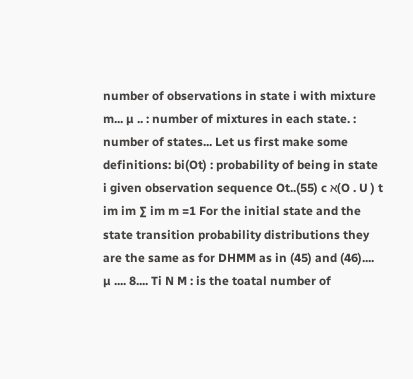number of observations in state i with mixture m... µ .. : number of mixtures in each state. : number of states... Let us first make some definitions: bi(Ot) : probability of being in state i given observation sequence Ot..(55) c ℵ(O . U ) t im im ∑ im m =1 For the initial state and the state transition probability distributions they are the same as for DHMM as in (45) and (46).... µ .... 8.... Ti N M : is the toatal number of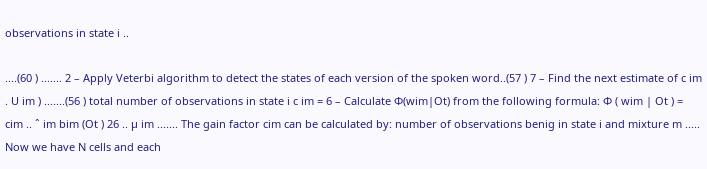observations in state i ..

....(60 ) ....... 2 – Apply Veterbi algorithm to detect the states of each version of the spoken word..(57 ) 7 – Find the next estimate of c im . U im ) .......(56 ) total number of observations in state i c im = 6 – Calculate Φ(wim|Ot) from the following formula: Φ ( wim | Ot ) = cim .. ˆ im bim (Ot ) 26 .. µ im ....... The gain factor cim can be calculated by: number of observations benig in state i and mixture m ..... Now we have N cells and each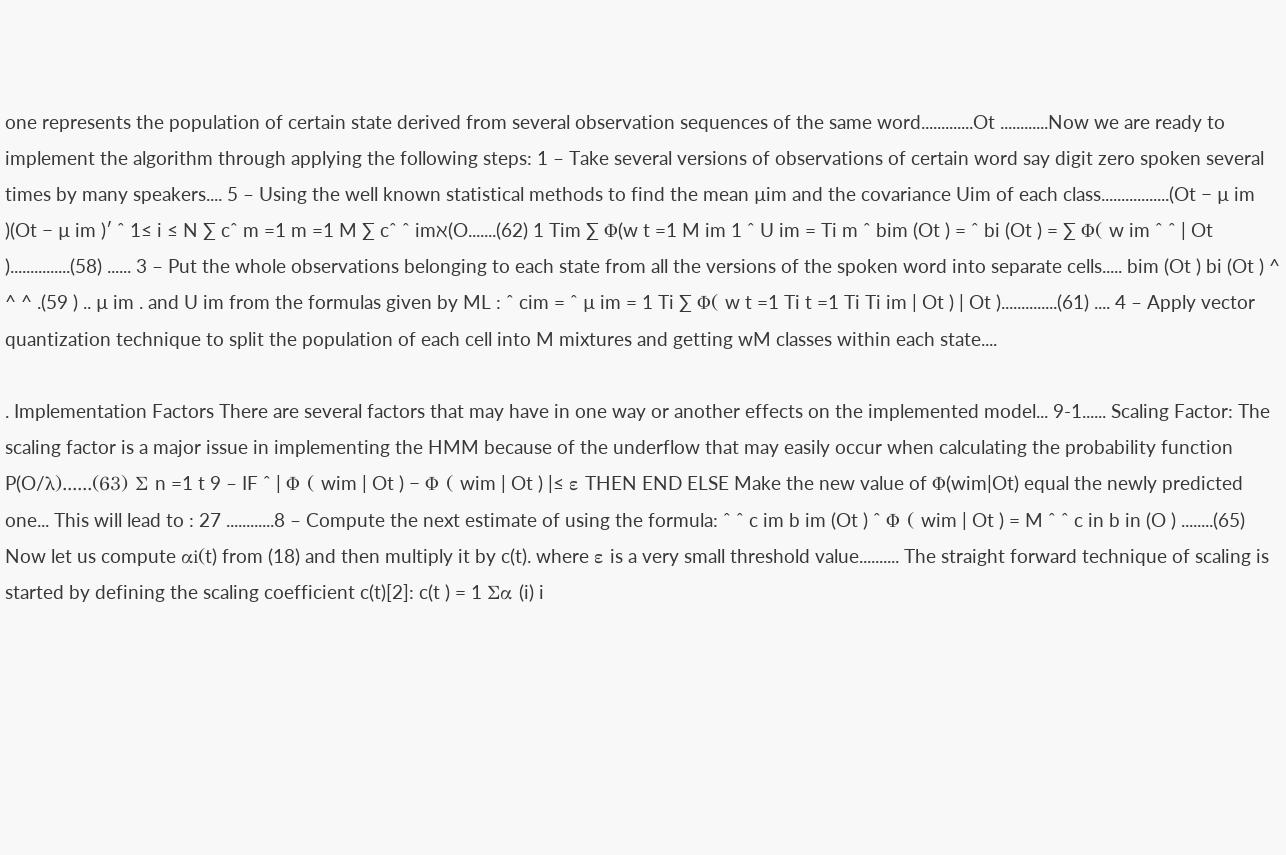one represents the population of certain state derived from several observation sequences of the same word.............Ot ............Now we are ready to implement the algorithm through applying the following steps: 1 – Take several versions of observations of certain word say digit zero spoken several times by many speakers.... 5 – Using the well known statistical methods to find the mean µim and the covariance Uim of each class.................(Ot − µ im )(Ot − µ im )′ ˆ 1≤ i ≤ N ∑ cˆ m =1 m =1 M ∑ cˆ ˆ imℵ(O.......(62) 1 Tim ∑ Φ(w t =1 M im 1 ˆ U im = Ti m ˆ bim (Ot ) = ˆ bi (Ot ) = ∑ Φ( w im ˆ ˆ | Ot )...............(58) ...... 3 – Put the whole observations belonging to each state from all the versions of the spoken word into separate cells..... bim (Ot ) bi (Ot ) ^ ^ ^ .(59 ) .. µ im . and U im from the formulas given by ML : ˆ cim = ˆ µ im = 1 Ti ∑ Φ( w t =1 Ti t =1 Ti Ti im | Ot ) | Ot )..............(61) .... 4 – Apply vector quantization technique to split the population of each cell into M mixtures and getting wM classes within each state....

. Implementation Factors There are several factors that may have in one way or another effects on the implemented model... 9-1...... Scaling Factor: The scaling factor is a major issue in implementing the HMM because of the underflow that may easily occur when calculating the probability function P(O/λ)......(63) ∑ n =1 t 9 – IF ˆ | Φ ( wim | Ot ) − Φ ( wim | Ot ) |≤ ε THEN END ELSE Make the new value of Φ(wim|Ot) equal the newly predicted one... This will lead to : 27 ............8 – Compute the next estimate of using the formula: ˆ ˆ c im b im (Ot ) ˆ Φ ( wim | Ot ) = M ˆ ˆ c in b in (O ) ........(65) Now let us compute αi(t) from (18) and then multiply it by c(t). where ε is a very small threshold value.......... The straight forward technique of scaling is started by defining the scaling coefficient c(t)[2]: c(t ) = 1 ∑α (i) i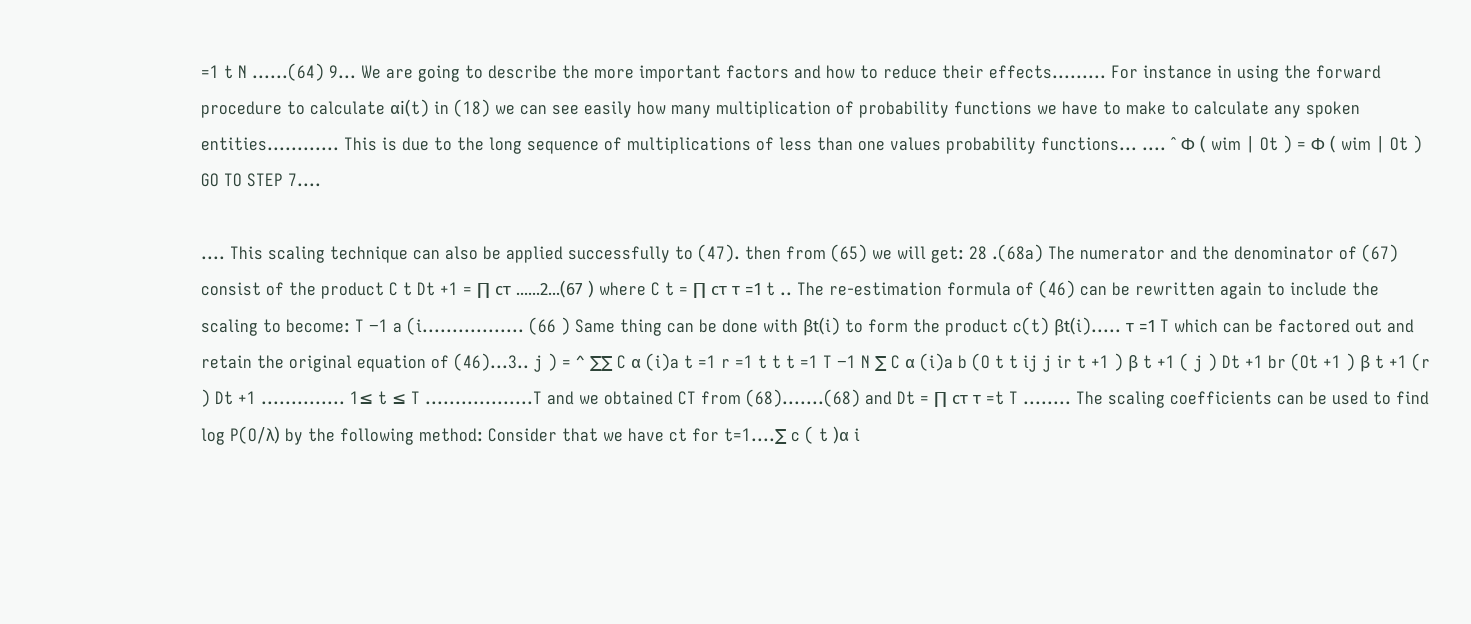=1 t N ......(64) 9... We are going to describe the more important factors and how to reduce their effects......... For instance in using the forward procedure to calculate αi(t) in (18) we can see easily how many multiplication of probability functions we have to make to calculate any spoken entities............ This is due to the long sequence of multiplications of less than one values probability functions... .... ˆ Φ ( wim | Ot ) = Φ ( wim | Ot ) GO TO STEP 7....

.... This scaling technique can also be applied successfully to (47). then from (65) we will get: 28 .(68a) The numerator and the denominator of (67) consist of the product C t Dt +1 = ∏ cτ ......2...(67 ) where C t = ∏ cτ τ =1 t .. The re-estimation formula of (46) can be rewritten again to include the scaling to become: T −1 a (i................. (66 ) Same thing can be done with βt(i) to form the product c(t) βt(i)..... τ =1 T which can be factored out and retain the original equation of (46)...3.. j ) = ^ ∑∑ C α (i)a t =1 r =1 t t t =1 T −1 N ∑ C α (i)a b (O t t ij j ir t +1 ) β t +1 ( j ) Dt +1 br (Ot +1 ) β t +1 (r ) Dt +1 .............. 1≤ t ≤ T ..................T and we obtained CT from (68).......(68) and Dt = ∏ cτ τ =t T ........ The scaling coefficients can be used to find log P(O/λ) by the following method: Consider that we have ct for t=1....∑ c ( t )α i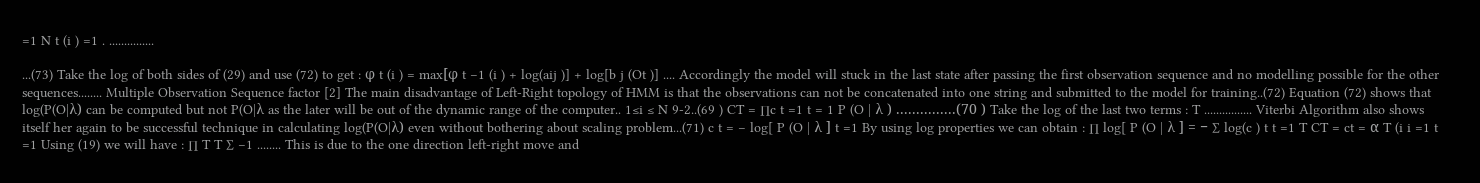=1 N t (i ) =1 . ...............

...(73) Take the log of both sides of (29) and use (72) to get : φ t (i ) = max[φ t −1 (i ) + log(aij )] + log[b j (Ot )] .... Accordingly the model will stuck in the last state after passing the first observation sequence and no modelling possible for the other sequences........ Multiple Observation Sequence factor [2] The main disadvantage of Left-Right topology of HMM is that the observations can not be concatenated into one string and submitted to the model for training..(72) Equation (72) shows that log(P(O|λ) can be computed but not P(O|λ as the later will be out of the dynamic range of the computer.. 1≤i ≤ N 9-2..(69 ) CT = ∏c t =1 t = 1 P (O | λ ) ...............(70 ) Take the log of the last two terms : T ................ Viterbi Algorithm also shows itself her again to be successful technique in calculating log(P(O|λ) even without bothering about scaling problem...(71) c t = − log[ P (O | λ ] t =1 By using log properties we can obtain : ∏ log[ P (O | λ ] = − ∑ log(c ) t t =1 T CT = ct = α T (i i =1 t =1 Using (19) we will have : ∏ T T ∑ −1 ........ This is due to the one direction left-right move and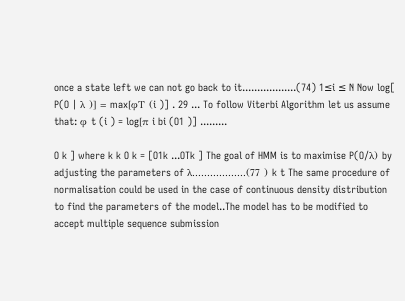once a state left we can not go back to it..................(74) 1≤i ≤ N Now log[ P(O | λ )] = max[φT (i )] . 29 ... To follow Viterbi Algorithm let us assume that: φ t (i ) = log[π i bi (O1 )] .........

O k ] where k k O k = [O1k ...OTk ] The goal of HMM is to maximise P(O/λ) by adjusting the parameters of λ..................(77 ) k t The same procedure of normalisation could be used in the case of continuous density distribution to find the parameters of the model..The model has to be modified to accept multiple sequence submission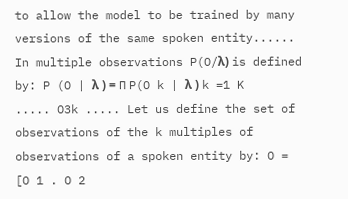to allow the model to be trained by many versions of the same spoken entity...... In multiple observations P(O/λ) is defined by: P (O | λ ) = ∏ P(O k | λ ) k =1 K ..... O3k ..... Let us define the set of observations of the k multiples of observations of a spoken entity by: O = [O 1 . O 2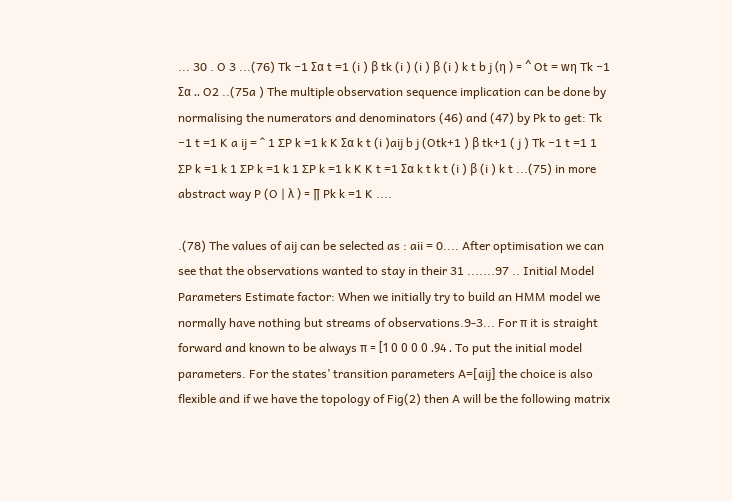... 30 . O 3 ...(76) Tk −1 ∑α t =1 (i ) β tk (i ) (i ) β (i ) k t b j (η ) = ^ Ot = wη Tk −1 ∑α .. O2 ..(75a ) The multiple observation sequence implication can be done by normalising the numerators and denominators (46) and (47) by Pk to get: Tk −1 t =1 K a ij = ^ 1 ∑P k =1 k K ∑α k t (i )aij b j (Otk+1 ) β tk+1 ( j ) Tk −1 t =1 1 ∑P k =1 k 1 ∑P k =1 k 1 ∑P k =1 k K K t =1 ∑α k t k t (i ) β (i ) k t ...(75) in more abstract way P (O | λ ) = ∏ Pk k =1 K ....

.(78) The values of aij can be selected as : aii = 0.... After optimisation we can see that the observations wanted to stay in their 31 .......97 .. Initial Model Parameters Estimate factor: When we initially try to build an HMM model we normally have nothing but streams of observations.9-3... For π it is straight forward and known to be always π = [1 0 0 0 0 .94 . To put the initial model parameters. For the states’ transition parameters A=[aij] the choice is also flexible and if we have the topology of Fig(2) then A will be the following matrix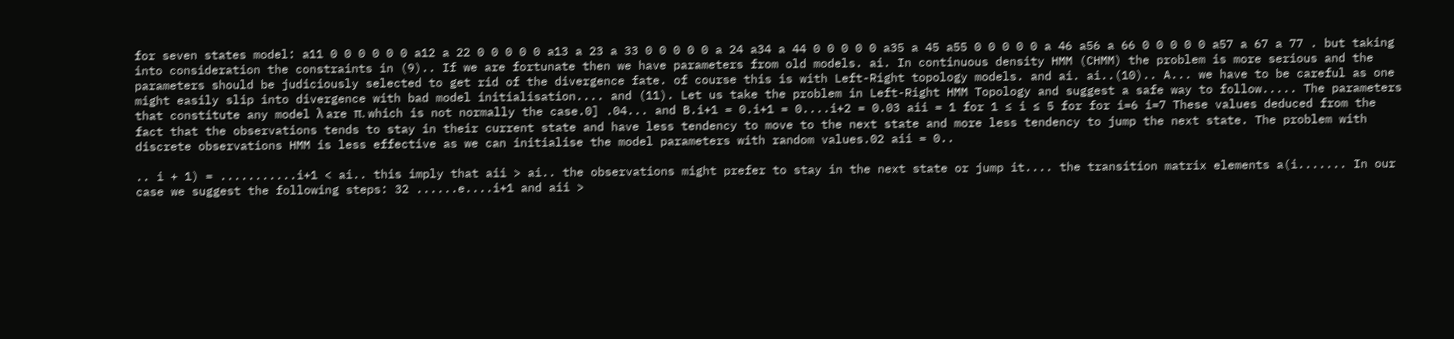for seven states model: a11 0 0 0 0 0 0 a12 a 22 0 0 0 0 0 a13 a 23 a 33 0 0 0 0 0 a 24 a34 a 44 0 0 0 0 0 a35 a 45 a55 0 0 0 0 0 a 46 a56 a 66 0 0 0 0 0 a57 a 67 a 77 . but taking into consideration the constraints in (9).. If we are fortunate then we have parameters from old models. ai. In continuous density HMM (CHMM) the problem is more serious and the parameters should be judiciously selected to get rid of the divergence fate. of course this is with Left-Right topology models. and ai. ai..(10).. A... we have to be careful as one might easily slip into divergence with bad model initialisation.... and (11). Let us take the problem in Left-Right HMM Topology and suggest a safe way to follow..... The parameters that constitute any model λ are π. which is not normally the case.0] .04... and B.i+1 = 0.i+1 = 0....i+2 = 0.03 aii = 1 for 1 ≤ i ≤ 5 for for i=6 i=7 These values deduced from the fact that the observations tends to stay in their current state and have less tendency to move to the next state and more less tendency to jump the next state. The problem with discrete observations HMM is less effective as we can initialise the model parameters with random values.02 aii = 0..

.. i + 1) = ...........i+1 < ai.. this imply that aii > ai.. the observations might prefer to stay in the next state or jump it.... the transition matrix elements a(i....... In our case we suggest the following steps: 32 ......e....i+1 and aii >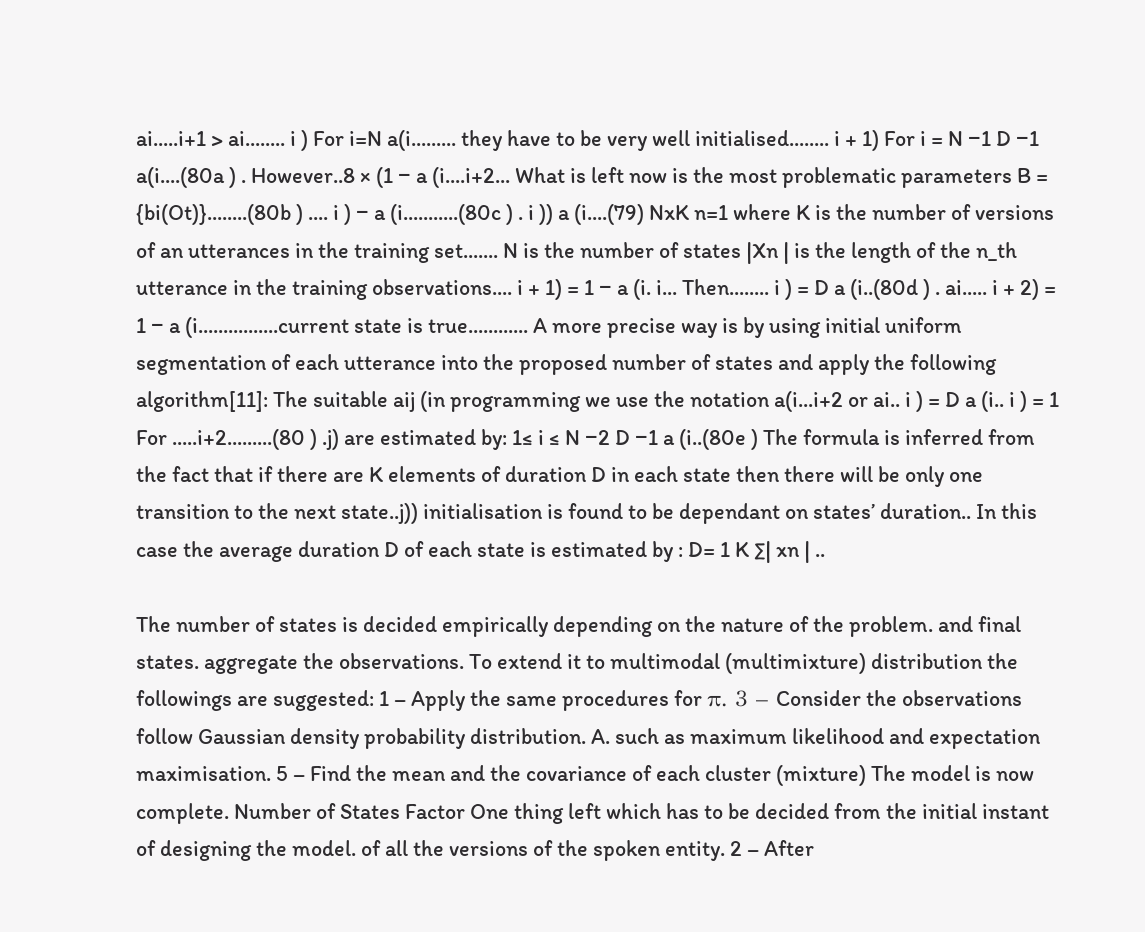ai.....i+1 > ai........ i ) For i=N a(i......... they have to be very well initialised........ i + 1) For i = N −1 D −1 a(i....(80a ) . However..8 × (1 − a (i....i+2... What is left now is the most problematic parameters B = {bi(Ot)}........(80b ) .... i ) − a (i...........(80c ) . i )) a (i....(79) NxK n=1 where K is the number of versions of an utterances in the training set....... N is the number of states |Xn | is the length of the n_th utterance in the training observations.... i + 1) = 1 − a (i. i... Then........ i ) = D a (i..(80d ) . ai..... i + 2) = 1 − a (i................current state is true............ A more precise way is by using initial uniform segmentation of each utterance into the proposed number of states and apply the following algorithm[11]: The suitable aij (in programming we use the notation a(i...i+2 or ai.. i ) = D a (i.. i ) = 1 For .....i+2.........(80 ) .j) are estimated by: 1≤ i ≤ N −2 D −1 a (i..(80e ) The formula is inferred from the fact that if there are K elements of duration D in each state then there will be only one transition to the next state..j)) initialisation is found to be dependant on states’ duration.. In this case the average duration D of each state is estimated by : D= 1 K ∑| xn | ..

The number of states is decided empirically depending on the nature of the problem. and final states. aggregate the observations. To extend it to multimodal (multimixture) distribution the followings are suggested: 1 – Apply the same procedures for π. 3 – Consider the observations follow Gaussian density probability distribution. A. such as maximum likelihood and expectation maximisation. 5 – Find the mean and the covariance of each cluster (mixture) The model is now complete. Number of States Factor One thing left which has to be decided from the initial instant of designing the model. of all the versions of the spoken entity. 2 – After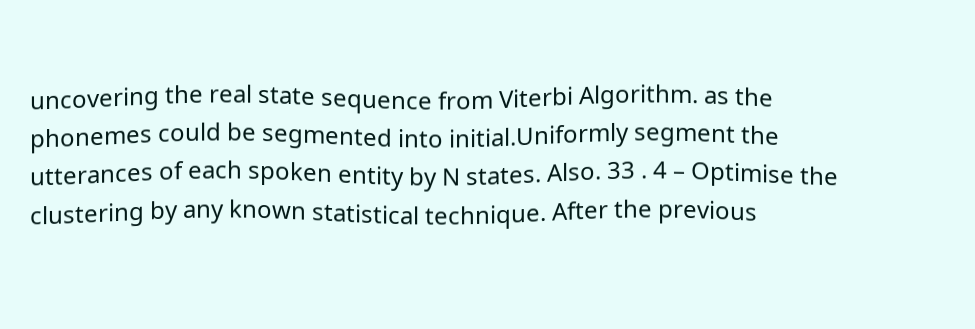uncovering the real state sequence from Viterbi Algorithm. as the phonemes could be segmented into initial.Uniformly segment the utterances of each spoken entity by N states. Also. 33 . 4 – Optimise the clustering by any known statistical technique. After the previous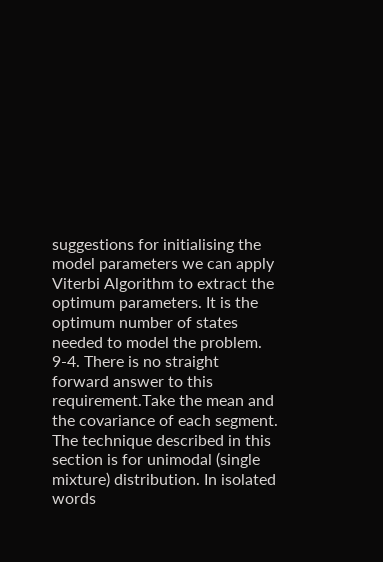suggestions for initialising the model parameters we can apply Viterbi Algorithm to extract the optimum parameters. It is the optimum number of states needed to model the problem. 9-4. There is no straight forward answer to this requirement.Take the mean and the covariance of each segment. The technique described in this section is for unimodal (single mixture) distribution. In isolated words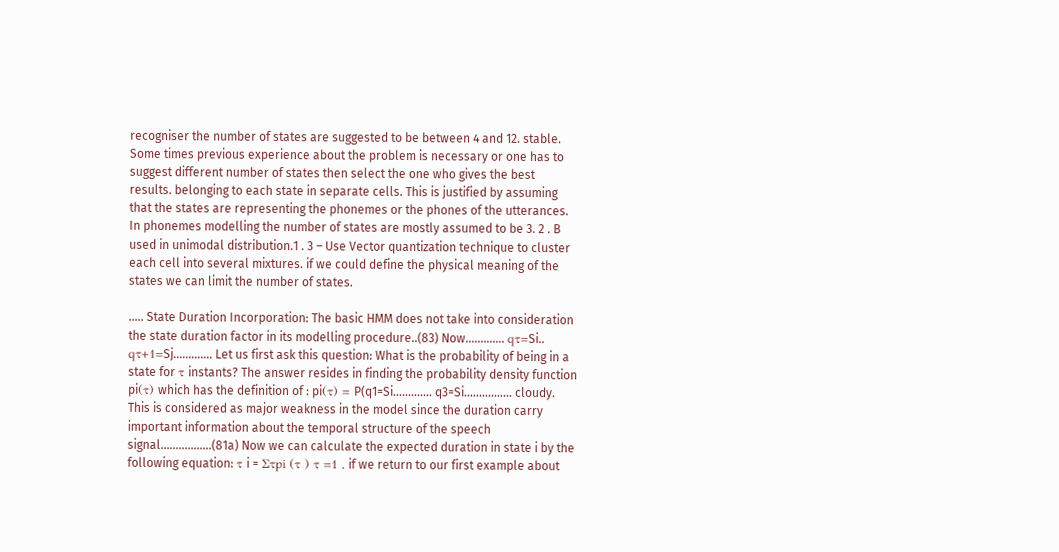recogniser the number of states are suggested to be between 4 and 12. stable. Some times previous experience about the problem is necessary or one has to suggest different number of states then select the one who gives the best results. belonging to each state in separate cells. This is justified by assuming that the states are representing the phonemes or the phones of the utterances. In phonemes modelling the number of states are mostly assumed to be 3. 2 . B used in unimodal distribution.1 . 3 – Use Vector quantization technique to cluster each cell into several mixtures. if we could define the physical meaning of the states we can limit the number of states.

..... State Duration Incorporation: The basic HMM does not take into consideration the state duration factor in its modelling procedure..(83) Now............. qτ=Si.. qτ+1=Sj............. Let us first ask this question: What is the probability of being in a state for τ instants? The answer resides in finding the probability density function pi(τ) which has the definition of : pi(τ) = P(q1=Si............. q3=Si................ cloudy. This is considered as major weakness in the model since the duration carry important information about the temporal structure of the speech signal.................(81a) Now we can calculate the expected duration in state i by the following equation: τ i = ∑τpi (τ ) τ =1 . if we return to our first example about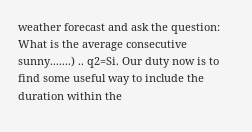weather forecast and ask the question: What is the average consecutive sunny.......) .. q2=Si. Our duty now is to find some useful way to include the duration within the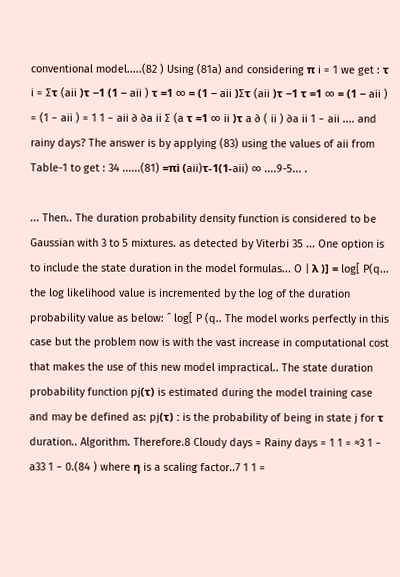conventional model.....(82 ) Using (81a) and considering π i = 1 we get : τ i = ∑τ (aii )τ −1 (1 − aii ) τ =1 ∞ = (1 − aii )∑τ (aii )τ −1 τ =1 ∞ = (1 − aii ) = (1 − aii ) = 1 1 − aii ∂ ∂a ii ∑ (a τ =1 ∞ ii )τ a ∂ ( ii ) ∂a ii 1 − aii .... and rainy days? The answer is by applying (83) using the values of aii from Table-1 to get : 34 ......(81) =πi (aii)τ-1(1-aii) ∞ ....9-5... .

... Then.. The duration probability density function is considered to be Gaussian with 3 to 5 mixtures. as detected by Viterbi 35 ... One option is to include the state duration in the model formulas... O | λ )] = log[ P(q... the log likelihood value is incremented by the log of the duration probability value as below: ˆ log[ P (q.. The model works perfectly in this case but the problem now is with the vast increase in computational cost that makes the use of this new model impractical.. The state duration probability function pj(τ) is estimated during the model training case and may be defined as: pj(τ) : is the probability of being in state j for τ duration.. Algorithm. Therefore.8 Cloudy days = Rainy days = 1 1 = ≈3 1 − a33 1 − 0.(84 ) where η is a scaling factor..7 1 1 =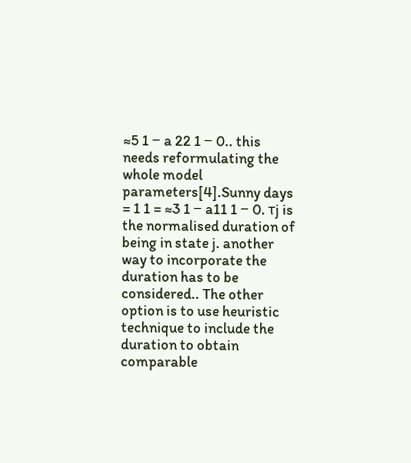≈5 1 − a 22 1 − 0.. this needs reformulating the whole model parameters[4].Sunny days = 1 1 = ≈3 1 − a11 1 − 0. τj is the normalised duration of being in state j. another way to incorporate the duration has to be considered.. The other option is to use heuristic technique to include the duration to obtain comparable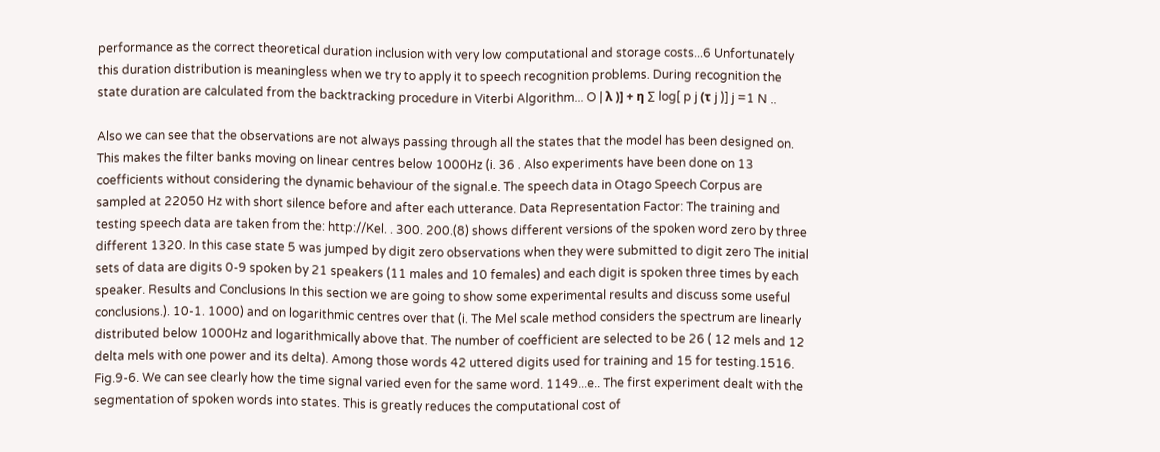performance as the correct theoretical duration inclusion with very low computational and storage costs...6 Unfortunately this duration distribution is meaningless when we try to apply it to speech recognition problems. During recognition the state duration are calculated from the backtracking procedure in Viterbi Algorithm... O | λ )] + η ∑ log[ p j (τ j )] j =1 N ..

Also we can see that the observations are not always passing through all the states that the model has been designed on. This makes the filter banks moving on linear centres below 1000Hz (i. 36 . Also experiments have been done on 13 coefficients without considering the dynamic behaviour of the signal.e. The speech data in Otago Speech Corpus are sampled at 22050 Hz with short silence before and after each utterance. Data Representation Factor: The training and testing speech data are taken from the: http://Kel. . 300. 200.(8) shows different versions of the spoken word zero by three different 1320. In this case state 5 was jumped by digit zero observations when they were submitted to digit zero The initial sets of data are digits 0-9 spoken by 21 speakers (11 males and 10 females) and each digit is spoken three times by each speaker. Results and Conclusions In this section we are going to show some experimental results and discuss some useful conclusions.). 10-1. 1000) and on logarithmic centres over that (i. The Mel scale method considers the spectrum are linearly distributed below 1000Hz and logarithmically above that. The number of coefficient are selected to be 26 ( 12 mels and 12 delta mels with one power and its delta). Among those words 42 uttered digits used for training and 15 for testing.1516. Fig.9-6. We can see clearly how the time signal varied even for the same word. 1149...e.. The first experiment dealt with the segmentation of spoken words into states. This is greatly reduces the computational cost of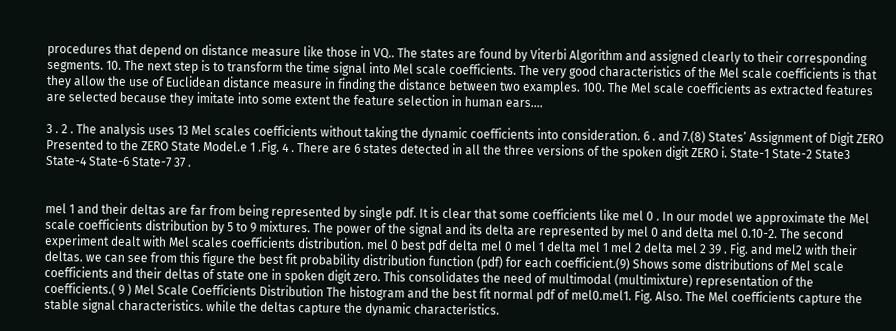procedures that depend on distance measure like those in VQ.. The states are found by Viterbi Algorithm and assigned clearly to their corresponding segments. 10. The next step is to transform the time signal into Mel scale coefficients. The very good characteristics of the Mel scale coefficients is that they allow the use of Euclidean distance measure in finding the distance between two examples. 100. The Mel scale coefficients as extracted features are selected because they imitate into some extent the feature selection in human ears....

3 . 2 . The analysis uses 13 Mel scales coefficients without taking the dynamic coefficients into consideration. 6 . and 7.(8) States’ Assignment of Digit ZERO Presented to the ZERO State Model.e 1 .Fig. 4 . There are 6 states detected in all the three versions of the spoken digit ZERO i. State-1 State-2 State3 State-4 State-6 State-7 37 .


mel 1 and their deltas are far from being represented by single pdf. It is clear that some coefficients like mel 0 . In our model we approximate the Mel scale coefficients distribution by 5 to 9 mixtures. The power of the signal and its delta are represented by mel 0 and delta mel 0.10-2. The second experiment dealt with Mel scales coefficients distribution. mel 0 best pdf delta mel 0 mel 1 delta mel 1 mel 2 delta mel 2 39 . Fig. and mel2 with their deltas. we can see from this figure the best fit probability distribution function (pdf) for each coefficient.(9) Shows some distributions of Mel scale coefficients and their deltas of state one in spoken digit zero. This consolidates the need of multimodal (multimixture) representation of the coefficients.( 9 ) Mel Scale Coefficients Distribution The histogram and the best fit normal pdf of mel0.mel1. Fig. Also. The Mel coefficients capture the stable signal characteristics. while the deltas capture the dynamic characteristics.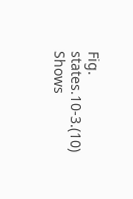Fig. states.10-3.(10) Shows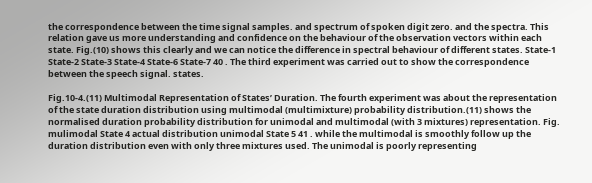the correspondence between the time signal samples. and spectrum of spoken digit zero. and the spectra. This relation gave us more understanding and confidence on the behaviour of the observation vectors within each state. Fig.(10) shows this clearly and we can notice the difference in spectral behaviour of different states. State-1 State-2 State-3 State-4 State-6 State-7 40 . The third experiment was carried out to show the correspondence between the speech signal. states.

Fig.10-4.(11) Multimodal Representation of States’ Duration. The fourth experiment was about the representation of the state duration distribution using multimodal (multimixture) probability distribution.(11) shows the normalised duration probability distribution for unimodal and multimodal (with 3 mixtures) representation. Fig. mulimodal State 4 actual distribution unimodal State 5 41 . while the multimodal is smoothly follow up the duration distribution even with only three mixtures used. The unimodal is poorly representing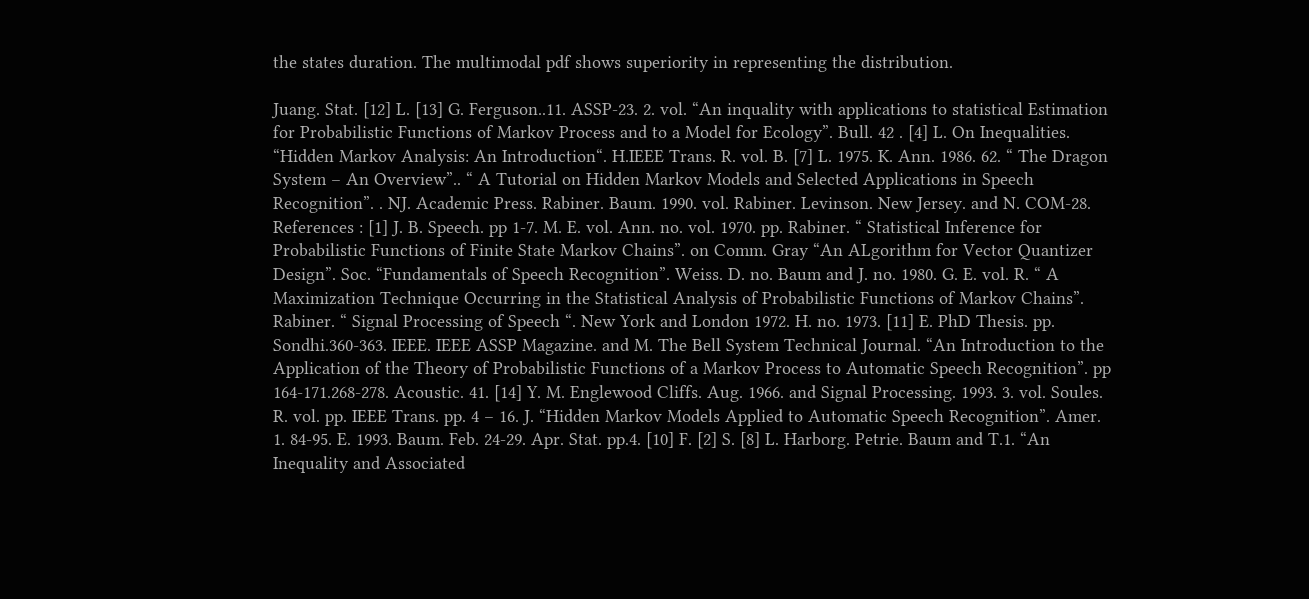the states duration. The multimodal pdf shows superiority in representing the distribution.

Juang. Stat. [12] L. [13] G. Ferguson..11. ASSP-23. 2. vol. “An inquality with applications to statistical Estimation for Probabilistic Functions of Markov Process and to a Model for Ecology”. Bull. 42 . [4] L. On Inequalities. “Hidden Markov Analysis: An Introduction“. H.IEEE Trans. R. vol. B. [7] L. 1975. K. Ann. 1986. 62. “ The Dragon System – An Overview”.. “ A Tutorial on Hidden Markov Models and Selected Applications in Speech Recognition”. . NJ. Academic Press. Rabiner. Baum. 1990. vol. Rabiner. Levinson. New Jersey. and N. COM-28. References : [1] J. B. Speech. pp 1-7. M. E. vol. Ann. no. vol. 1970. pp. Rabiner. “ Statistical Inference for Probabilistic Functions of Finite State Markov Chains”. on Comm. Gray “An ALgorithm for Vector Quantizer Design”. Soc. “Fundamentals of Speech Recognition”. Weiss. D. no. Baum and J. no. 1980. G. E. vol. R. “ A Maximization Technique Occurring in the Statistical Analysis of Probabilistic Functions of Markov Chains”. Rabiner. “ Signal Processing of Speech “. New York and London 1972. H. no. 1973. [11] E. PhD Thesis. pp. Sondhi.360-363. IEEE. IEEE ASSP Magazine. and M. The Bell System Technical Journal. “An Introduction to the Application of the Theory of Probabilistic Functions of a Markov Process to Automatic Speech Recognition”. pp 164-171.268-278. Acoustic. 41. [14] Y. M. Englewood Cliffs. Aug. 1966. and Signal Processing. 1993. 3. vol. Soules. R. vol. pp. IEEE Trans. pp. 4 – 16. J. “Hidden Markov Models Applied to Automatic Speech Recognition”. Amer. 1. 84-95. E. 1993. Baum. Feb. 24-29. Apr. Stat. pp.4. [10] F. [2] S. [8] L. Harborg. Petrie. Baum and T.1. “An Inequality and Associated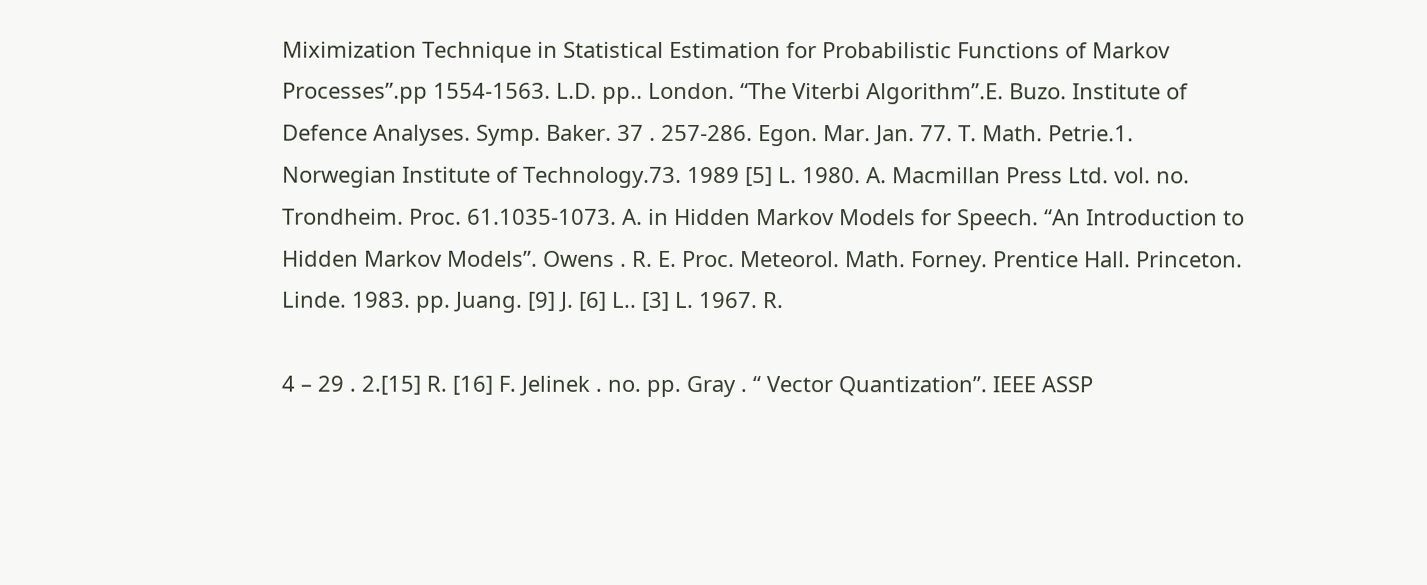Miximization Technique in Statistical Estimation for Probabilistic Functions of Markov Processes”.pp 1554-1563. L.D. pp.. London. “The Viterbi Algorithm”.E. Buzo. Institute of Defence Analyses. Symp. Baker. 37 . 257-286. Egon. Mar. Jan. 77. T. Math. Petrie.1. Norwegian Institute of Technology.73. 1989 [5] L. 1980. A. Macmillan Press Ltd. vol. no. Trondheim. Proc. 61.1035-1073. A. in Hidden Markov Models for Speech. “An Introduction to Hidden Markov Models”. Owens . R. E. Proc. Meteorol. Math. Forney. Prentice Hall. Princeton. Linde. 1983. pp. Juang. [9] J. [6] L.. [3] L. 1967. R.

4 – 29 . 2.[15] R. [16] F. Jelinek . no. pp. Gray . “ Vector Quantization”. IEEE ASSP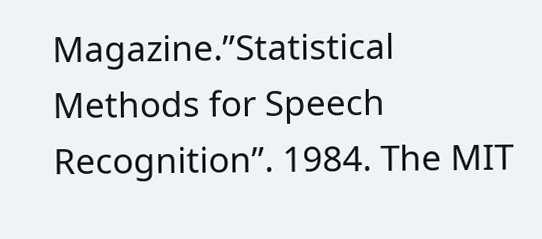Magazine.”Statistical Methods for Speech Recognition”. 1984. The MIT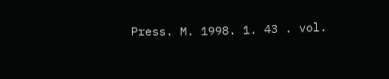Press. M. 1998. 1. 43 . vol.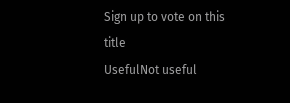Sign up to vote on this title
UsefulNot useful